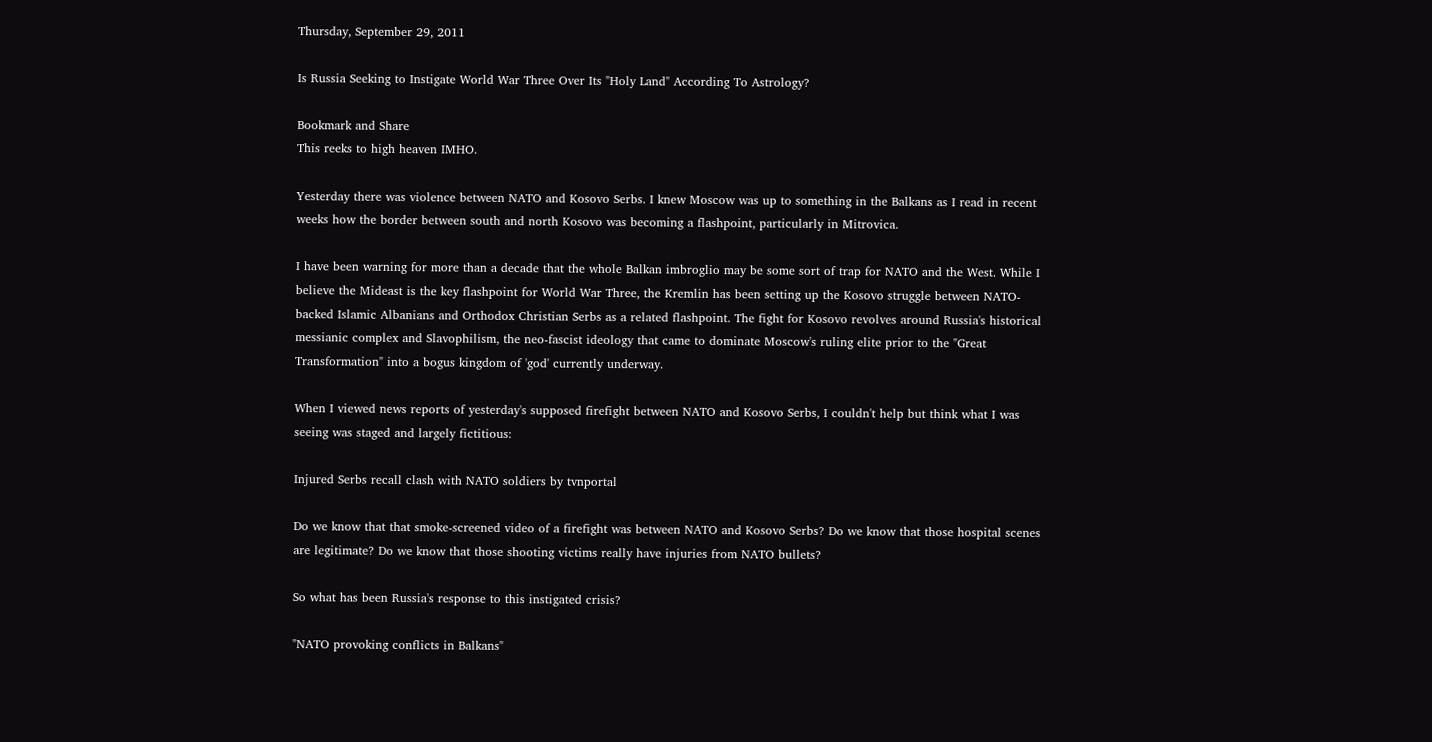Thursday, September 29, 2011

Is Russia Seeking to Instigate World War Three Over Its "Holy Land" According To Astrology?

Bookmark and Share
This reeks to high heaven IMHO.

Yesterday there was violence between NATO and Kosovo Serbs. I knew Moscow was up to something in the Balkans as I read in recent weeks how the border between south and north Kosovo was becoming a flashpoint, particularly in Mitrovica.

I have been warning for more than a decade that the whole Balkan imbroglio may be some sort of trap for NATO and the West. While I believe the Mideast is the key flashpoint for World War Three, the Kremlin has been setting up the Kosovo struggle between NATO-backed Islamic Albanians and Orthodox Christian Serbs as a related flashpoint. The fight for Kosovo revolves around Russia's historical messianic complex and Slavophilism, the neo-fascist ideology that came to dominate Moscow's ruling elite prior to the "Great Transformation" into a bogus kingdom of 'god' currently underway.

When I viewed news reports of yesterday's supposed firefight between NATO and Kosovo Serbs, I couldn't help but think what I was seeing was staged and largely fictitious:

Injured Serbs recall clash with NATO soldiers by tvnportal

Do we know that that smoke-screened video of a firefight was between NATO and Kosovo Serbs? Do we know that those hospital scenes are legitimate? Do we know that those shooting victims really have injuries from NATO bullets?

So what has been Russia's response to this instigated crisis?

"NATO provoking conflicts in Balkans"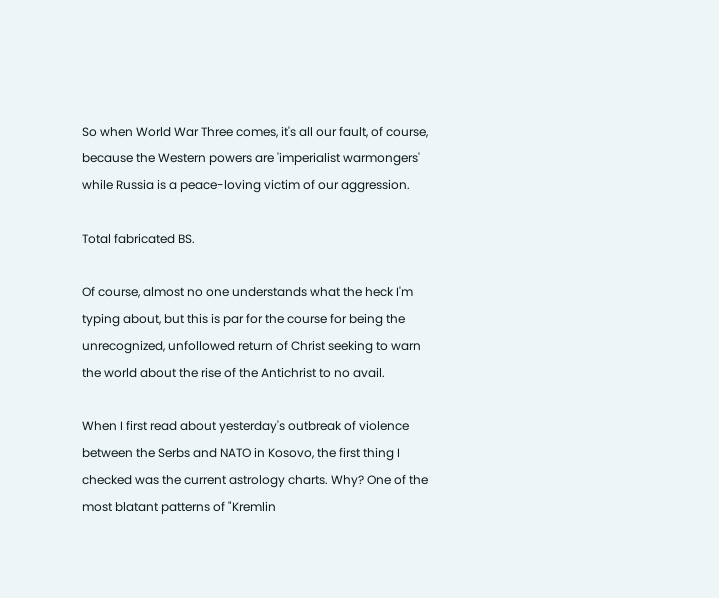So when World War Three comes, it's all our fault, of course, because the Western powers are 'imperialist warmongers' while Russia is a peace-loving victim of our aggression.

Total fabricated BS.

Of course, almost no one understands what the heck I'm typing about, but this is par for the course for being the unrecognized, unfollowed return of Christ seeking to warn the world about the rise of the Antichrist to no avail.

When I first read about yesterday's outbreak of violence between the Serbs and NATO in Kosovo, the first thing I checked was the current astrology charts. Why? One of the most blatant patterns of "Kremlin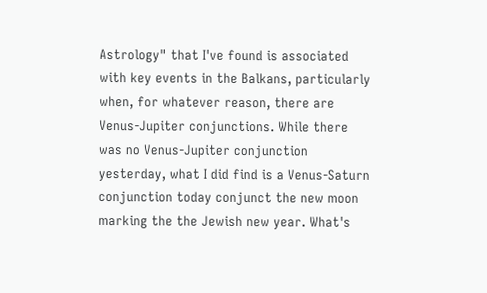Astrology" that I've found is associated with key events in the Balkans, particularly when, for whatever reason, there are Venus-Jupiter conjunctions. While there was no Venus-Jupiter conjunction yesterday, what I did find is a Venus-Saturn conjunction today conjunct the new moon marking the the Jewish new year. What's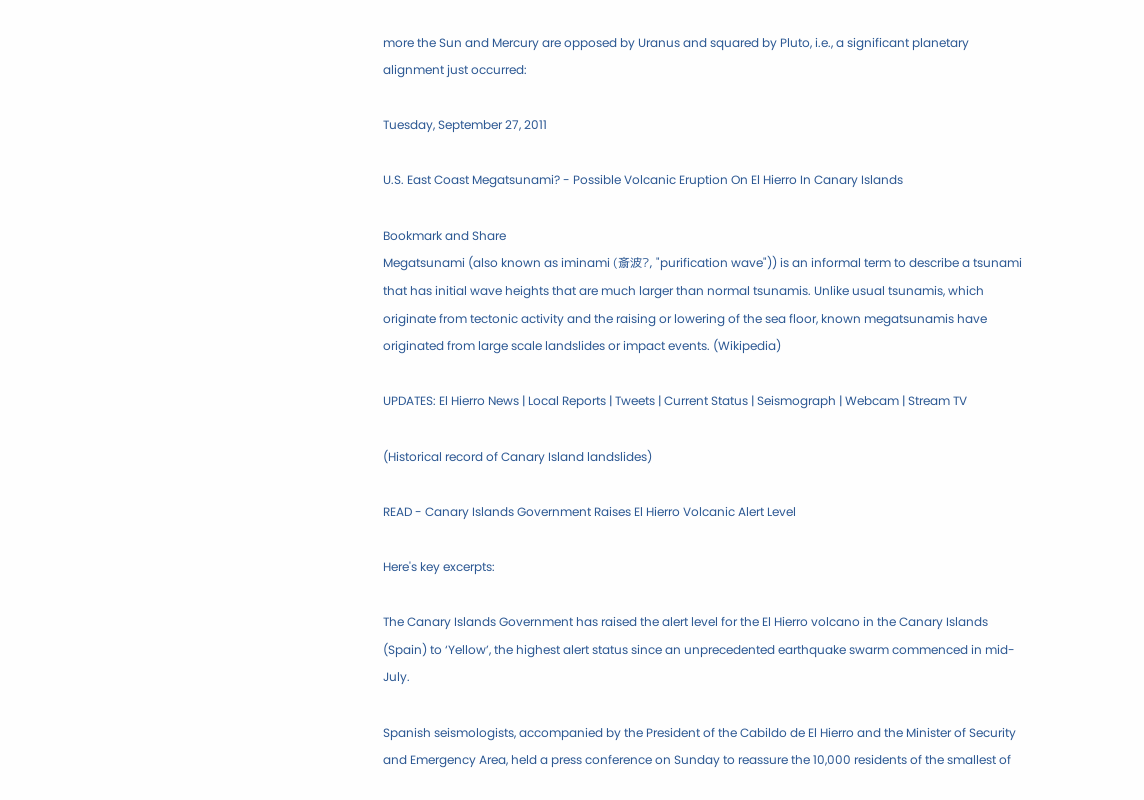more the Sun and Mercury are opposed by Uranus and squared by Pluto, i.e., a significant planetary alignment just occurred:

Tuesday, September 27, 2011

U.S. East Coast Megatsunami? - Possible Volcanic Eruption On El Hierro In Canary Islands

Bookmark and Share
Megatsunami (also known as iminami (斎波?, "purification wave")) is an informal term to describe a tsunami that has initial wave heights that are much larger than normal tsunamis. Unlike usual tsunamis, which originate from tectonic activity and the raising or lowering of the sea floor, known megatsunamis have originated from large scale landslides or impact events. (Wikipedia)

UPDATES: El Hierro News | Local Reports | Tweets | Current Status | Seismograph | Webcam | Stream TV

(Historical record of Canary Island landslides)

READ - Canary Islands Government Raises El Hierro Volcanic Alert Level

Here's key excerpts:

The Canary Islands Government has raised the alert level for the El Hierro volcano in the Canary Islands (Spain) to ‘Yellow’, the highest alert status since an unprecedented earthquake swarm commenced in mid-July.

Spanish seismologists, accompanied by the President of the Cabildo de El Hierro and the Minister of Security and Emergency Area, held a press conference on Sunday to reassure the 10,000 residents of the smallest of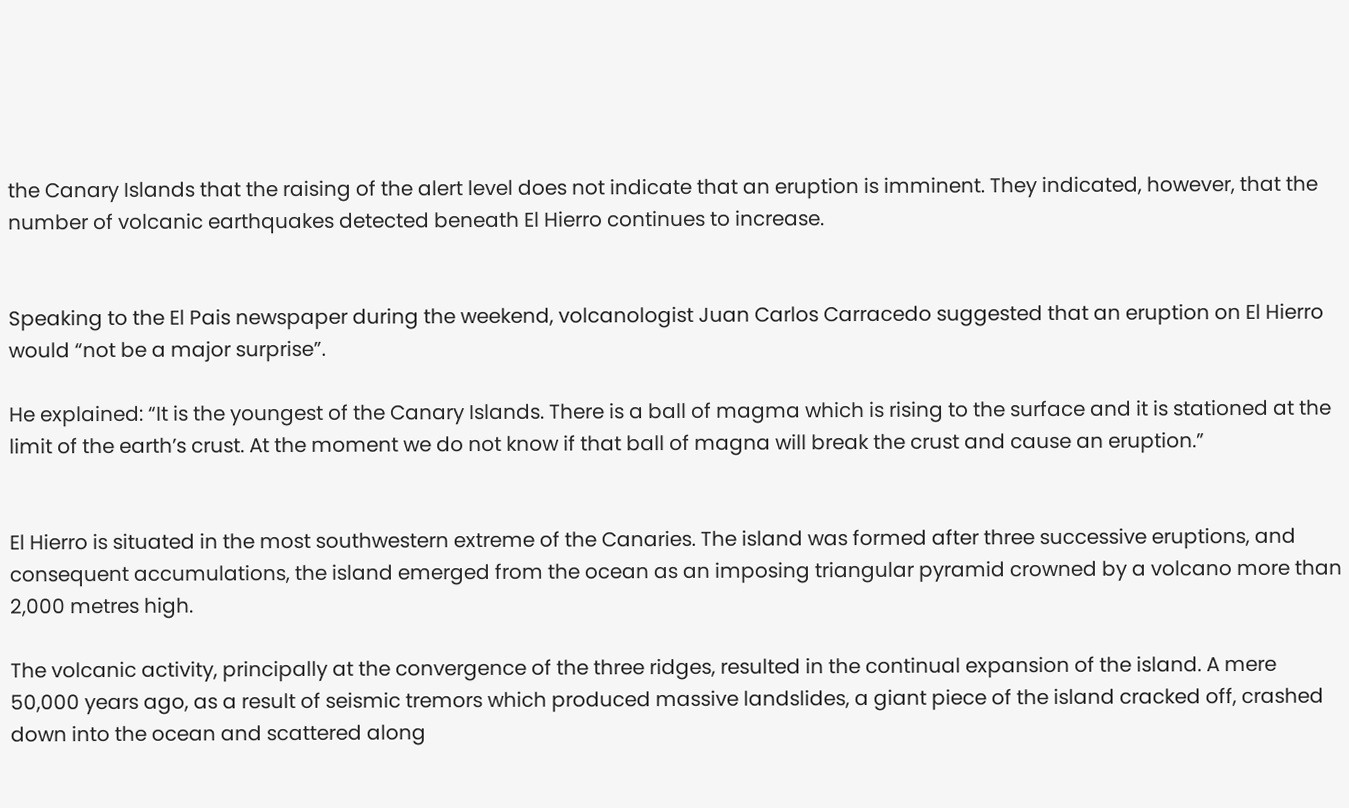the Canary Islands that the raising of the alert level does not indicate that an eruption is imminent. They indicated, however, that the number of volcanic earthquakes detected beneath El Hierro continues to increase.


Speaking to the El Pais newspaper during the weekend, volcanologist Juan Carlos Carracedo suggested that an eruption on El Hierro would “not be a major surprise”.

He explained: “It is the youngest of the Canary Islands. There is a ball of magma which is rising to the surface and it is stationed at the limit of the earth’s crust. At the moment we do not know if that ball of magna will break the crust and cause an eruption.”


El Hierro is situated in the most southwestern extreme of the Canaries. The island was formed after three successive eruptions, and consequent accumulations, the island emerged from the ocean as an imposing triangular pyramid crowned by a volcano more than 2,000 metres high.

The volcanic activity, principally at the convergence of the three ridges, resulted in the continual expansion of the island. A mere 50,000 years ago, as a result of seismic tremors which produced massive landslides, a giant piece of the island cracked off, crashed down into the ocean and scattered along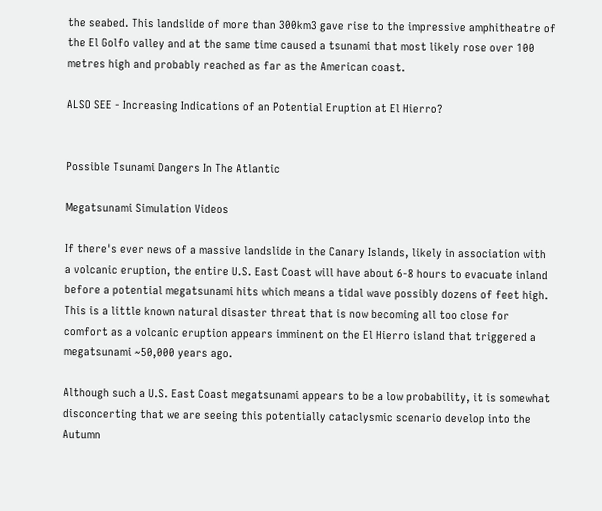the seabed. This landslide of more than 300km3 gave rise to the impressive amphitheatre of the El Golfo valley and at the same time caused a tsunami that most likely rose over 100 metres high and probably reached as far as the American coast.

ALSO SEE - Increasing Indications of an Potential Eruption at El Hierro?


Possible Tsunami Dangers In The Atlantic

Megatsunami Simulation Videos

If there's ever news of a massive landslide in the Canary Islands, likely in association with a volcanic eruption, the entire U.S. East Coast will have about 6-8 hours to evacuate inland before a potential megatsunami hits which means a tidal wave possibly dozens of feet high. This is a little known natural disaster threat that is now becoming all too close for comfort as a volcanic eruption appears imminent on the El Hierro island that triggered a megatsunami ~50,000 years ago.

Although such a U.S. East Coast megatsunami appears to be a low probability, it is somewhat disconcerting that we are seeing this potentially cataclysmic scenario develop into the Autumn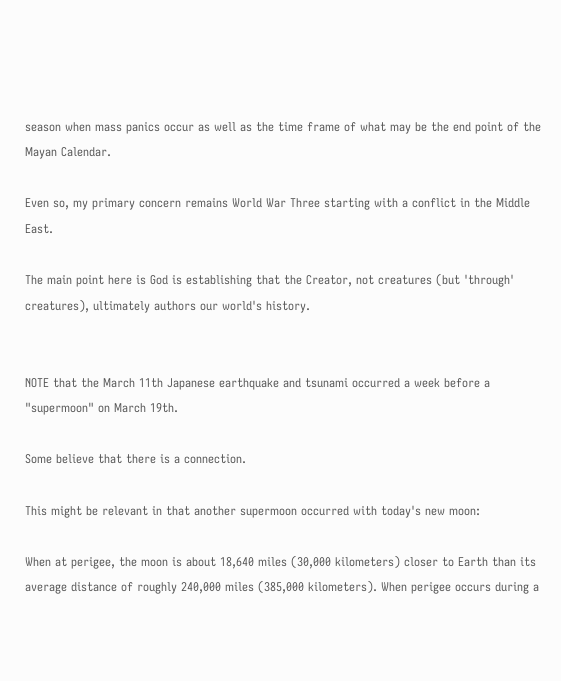season when mass panics occur as well as the time frame of what may be the end point of the Mayan Calendar.

Even so, my primary concern remains World War Three starting with a conflict in the Middle East.

The main point here is God is establishing that the Creator, not creatures (but 'through' creatures), ultimately authors our world's history.


NOTE that the March 11th Japanese earthquake and tsunami occurred a week before a "supermoon" on March 19th.

Some believe that there is a connection.

This might be relevant in that another supermoon occurred with today's new moon:

When at perigee, the moon is about 18,640 miles (30,000 kilometers) closer to Earth than its average distance of roughly 240,000 miles (385,000 kilometers). When perigee occurs during a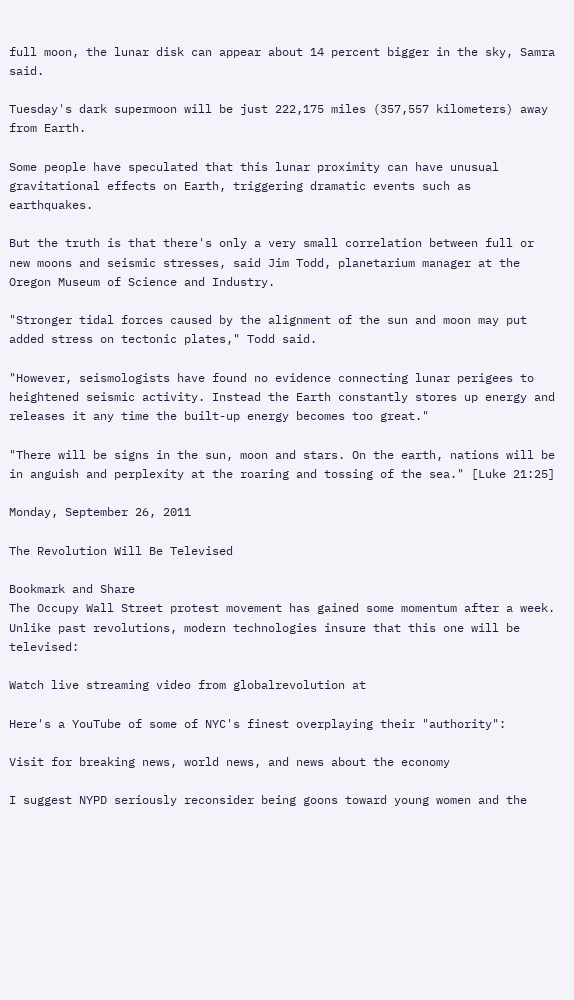full moon, the lunar disk can appear about 14 percent bigger in the sky, Samra said.

Tuesday's dark supermoon will be just 222,175 miles (357,557 kilometers) away from Earth.

Some people have speculated that this lunar proximity can have unusual gravitational effects on Earth, triggering dramatic events such as earthquakes.

But the truth is that there's only a very small correlation between full or new moons and seismic stresses, said Jim Todd, planetarium manager at the Oregon Museum of Science and Industry.

"Stronger tidal forces caused by the alignment of the sun and moon may put added stress on tectonic plates," Todd said.

"However, seismologists have found no evidence connecting lunar perigees to heightened seismic activity. Instead the Earth constantly stores up energy and releases it any time the built-up energy becomes too great."

"There will be signs in the sun, moon and stars. On the earth, nations will be in anguish and perplexity at the roaring and tossing of the sea." [Luke 21:25]

Monday, September 26, 2011

The Revolution Will Be Televised

Bookmark and Share
The Occupy Wall Street protest movement has gained some momentum after a week. Unlike past revolutions, modern technologies insure that this one will be televised:

Watch live streaming video from globalrevolution at

Here's a YouTube of some of NYC's finest overplaying their "authority":

Visit for breaking news, world news, and news about the economy

I suggest NYPD seriously reconsider being goons toward young women and the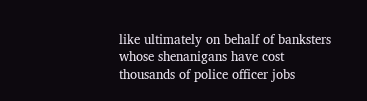like ultimately on behalf of banksters whose shenanigans have cost thousands of police officer jobs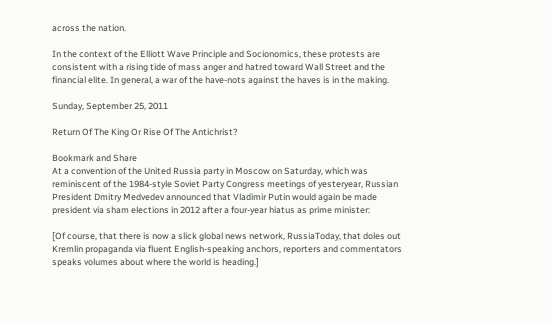across the nation.

In the context of the Elliott Wave Principle and Socionomics, these protests are consistent with a rising tide of mass anger and hatred toward Wall Street and the financial elite. In general, a war of the have-nots against the haves is in the making.

Sunday, September 25, 2011

Return Of The King Or Rise Of The Antichrist?

Bookmark and Share
At a convention of the United Russia party in Moscow on Saturday, which was reminiscent of the 1984-style Soviet Party Congress meetings of yesteryear, Russian President Dmitry Medvedev announced that Vladimir Putin would again be made president via sham elections in 2012 after a four-year hiatus as prime minister:

[Of course, that there is now a slick global news network, RussiaToday, that doles out Kremlin propaganda via fluent English-speaking anchors, reporters and commentators speaks volumes about where the world is heading.]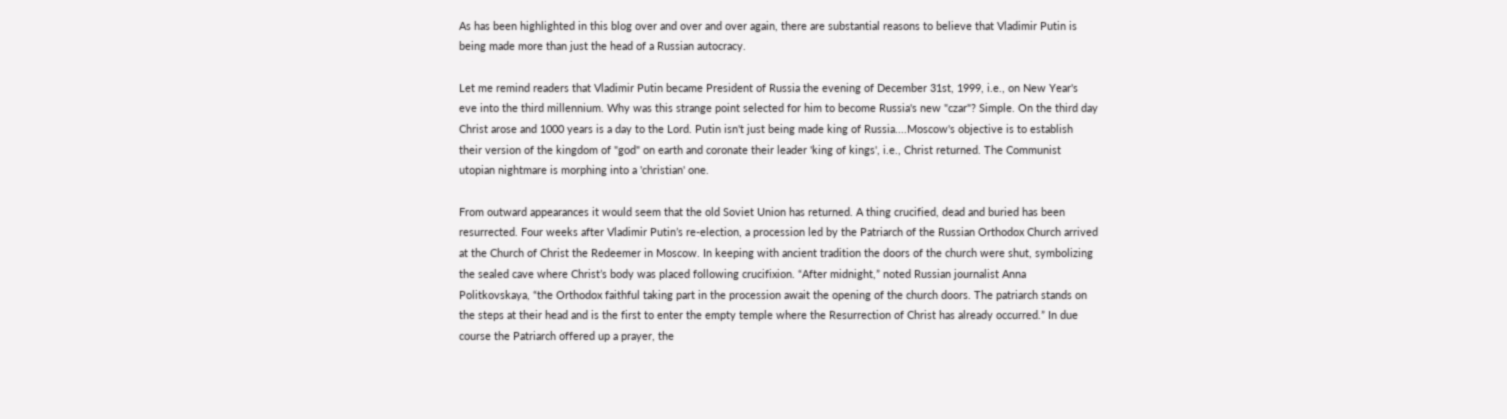As has been highlighted in this blog over and over and over again, there are substantial reasons to believe that Vladimir Putin is being made more than just the head of a Russian autocracy.

Let me remind readers that Vladimir Putin became President of Russia the evening of December 31st, 1999, i.e., on New Year's eve into the third millennium. Why was this strange point selected for him to become Russia's new "czar"? Simple. On the third day Christ arose and 1000 years is a day to the Lord. Putin isn't just being made king of Russia....Moscow's objective is to establish their version of the kingdom of "god" on earth and coronate their leader 'king of kings', i.e., Christ returned. The Communist utopian nightmare is morphing into a 'christian' one.

From outward appearances it would seem that the old Soviet Union has returned. A thing crucified, dead and buried has been resurrected. Four weeks after Vladimir Putin’s re-election, a procession led by the Patriarch of the Russian Orthodox Church arrived at the Church of Christ the Redeemer in Moscow. In keeping with ancient tradition the doors of the church were shut, symbolizing the sealed cave where Christ’s body was placed following crucifixion. “After midnight,” noted Russian journalist Anna Politkovskaya, “the Orthodox faithful taking part in the procession await the opening of the church doors. The patriarch stands on the steps at their head and is the first to enter the empty temple where the Resurrection of Christ has already occurred.” In due course the Patriarch offered up a prayer, the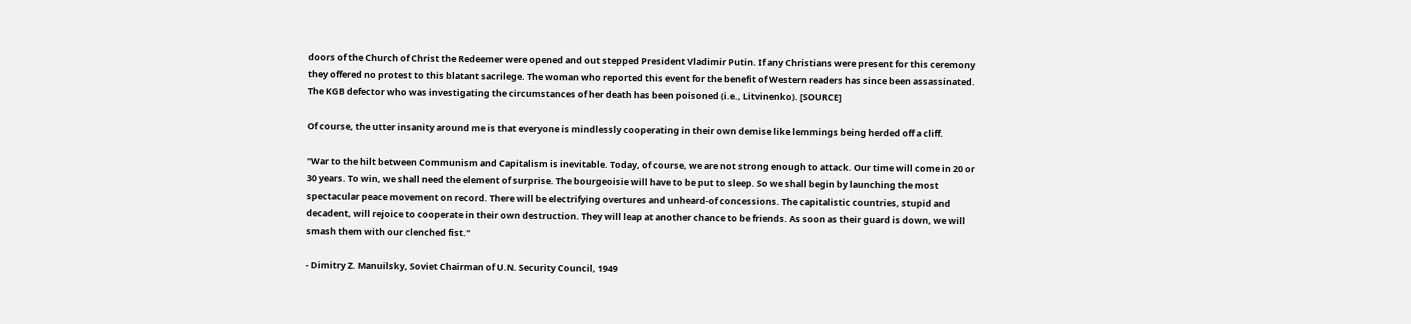doors of the Church of Christ the Redeemer were opened and out stepped President Vladimir Putin. If any Christians were present for this ceremony they offered no protest to this blatant sacrilege. The woman who reported this event for the benefit of Western readers has since been assassinated. The KGB defector who was investigating the circumstances of her death has been poisoned (i.e., Litvinenko). [SOURCE]

Of course, the utter insanity around me is that everyone is mindlessly cooperating in their own demise like lemmings being herded off a cliff.

"War to the hilt between Communism and Capitalism is inevitable. Today, of course, we are not strong enough to attack. Our time will come in 20 or 30 years. To win, we shall need the element of surprise. The bourgeoisie will have to be put to sleep. So we shall begin by launching the most spectacular peace movement on record. There will be electrifying overtures and unheard-of concessions. The capitalistic countries, stupid and decadent, will rejoice to cooperate in their own destruction. They will leap at another chance to be friends. As soon as their guard is down, we will smash them with our clenched fist."

- Dimitry Z. Manuilsky, Soviet Chairman of U.N. Security Council, 1949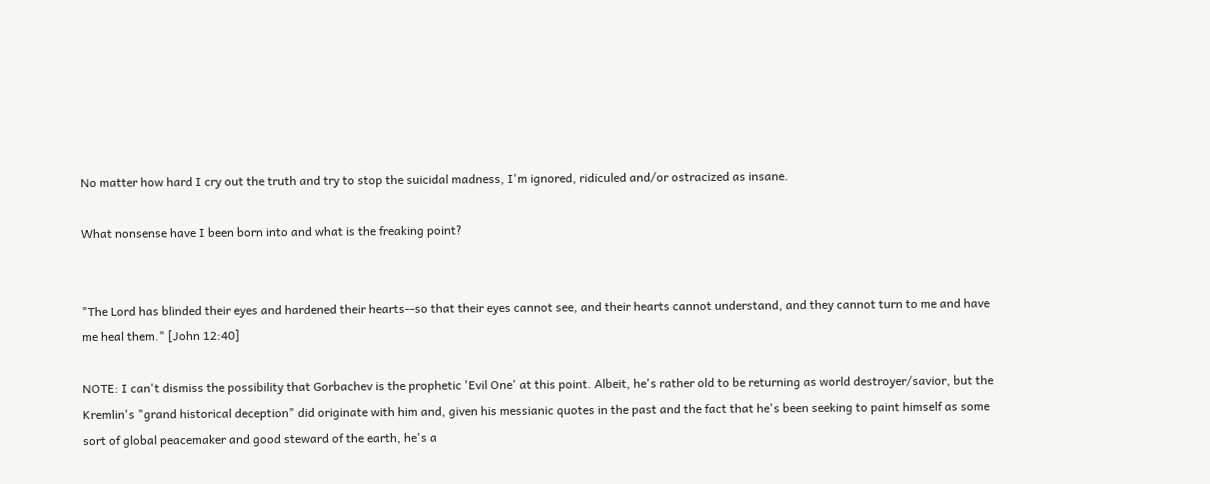No matter how hard I cry out the truth and try to stop the suicidal madness, I'm ignored, ridiculed and/or ostracized as insane.

What nonsense have I been born into and what is the freaking point?


"The Lord has blinded their eyes and hardened their hearts--so that their eyes cannot see, and their hearts cannot understand, and they cannot turn to me and have me heal them." [John 12:40]

NOTE: I can't dismiss the possibility that Gorbachev is the prophetic 'Evil One' at this point. Albeit, he's rather old to be returning as world destroyer/savior, but the Kremlin's "grand historical deception" did originate with him and, given his messianic quotes in the past and the fact that he's been seeking to paint himself as some sort of global peacemaker and good steward of the earth, he's a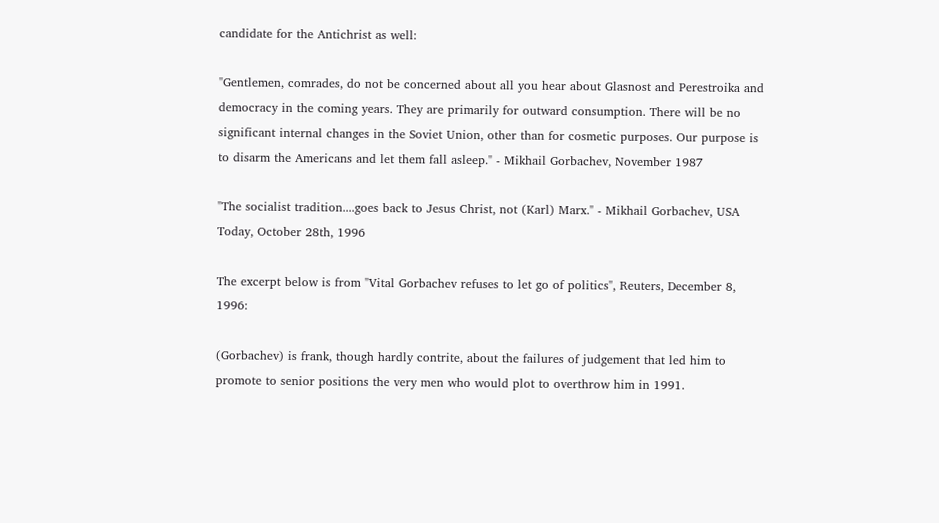candidate for the Antichrist as well:

"Gentlemen, comrades, do not be concerned about all you hear about Glasnost and Perestroika and democracy in the coming years. They are primarily for outward consumption. There will be no significant internal changes in the Soviet Union, other than for cosmetic purposes. Our purpose is to disarm the Americans and let them fall asleep." - Mikhail Gorbachev, November 1987

"The socialist tradition....goes back to Jesus Christ, not (Karl) Marx." - Mikhail Gorbachev, USA Today, October 28th, 1996

The excerpt below is from "Vital Gorbachev refuses to let go of politics", Reuters, December 8, 1996:

(Gorbachev) is frank, though hardly contrite, about the failures of judgement that led him to promote to senior positions the very men who would plot to overthrow him in 1991.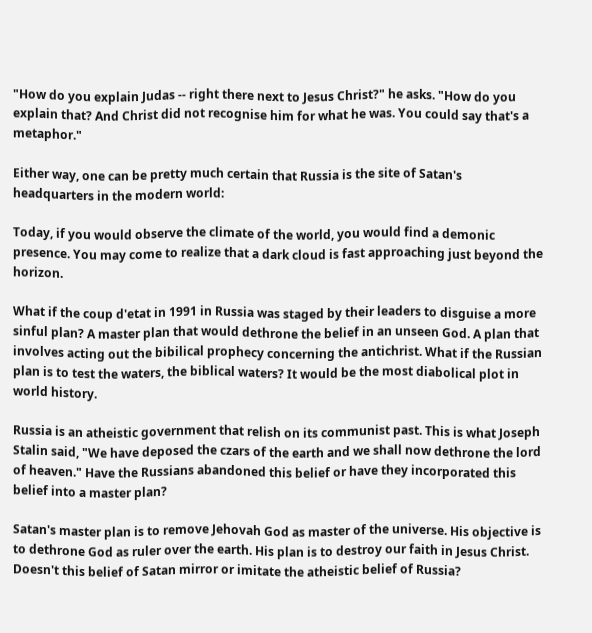"How do you explain Judas -- right there next to Jesus Christ?" he asks. "How do you explain that? And Christ did not recognise him for what he was. You could say that's a metaphor."

Either way, one can be pretty much certain that Russia is the site of Satan's headquarters in the modern world:

Today, if you would observe the climate of the world, you would find a demonic presence. You may come to realize that a dark cloud is fast approaching just beyond the horizon.

What if the coup d'etat in 1991 in Russia was staged by their leaders to disguise a more sinful plan? A master plan that would dethrone the belief in an unseen God. A plan that involves acting out the bibilical prophecy concerning the antichrist. What if the Russian plan is to test the waters, the biblical waters? It would be the most diabolical plot in world history.

Russia is an atheistic government that relish on its communist past. This is what Joseph Stalin said, "We have deposed the czars of the earth and we shall now dethrone the lord of heaven." Have the Russians abandoned this belief or have they incorporated this belief into a master plan?

Satan's master plan is to remove Jehovah God as master of the universe. His objective is to dethrone God as ruler over the earth. His plan is to destroy our faith in Jesus Christ. Doesn't this belief of Satan mirror or imitate the atheistic belief of Russia?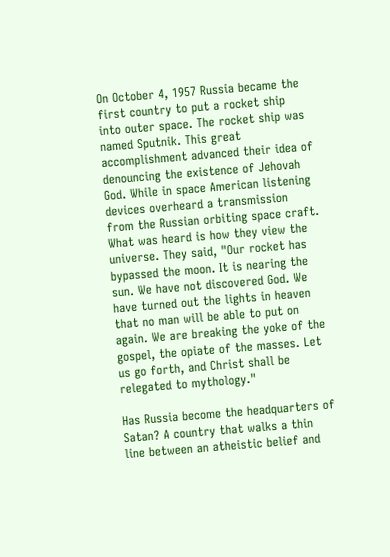On October 4, 1957 Russia became the first country to put a rocket ship into outer space. The rocket ship was named Sputnik. This great accomplishment advanced their idea of denouncing the existence of Jehovah God. While in space American listening devices overheard a transmission from the Russian orbiting space craft. What was heard is how they view the universe. They said, "Our rocket has bypassed the moon. It is nearing the sun. We have not discovered God. We have turned out the lights in heaven that no man will be able to put on again. We are breaking the yoke of the gospel, the opiate of the masses. Let us go forth, and Christ shall be relegated to mythology."

Has Russia become the headquarters of Satan? A country that walks a thin line between an atheistic belief and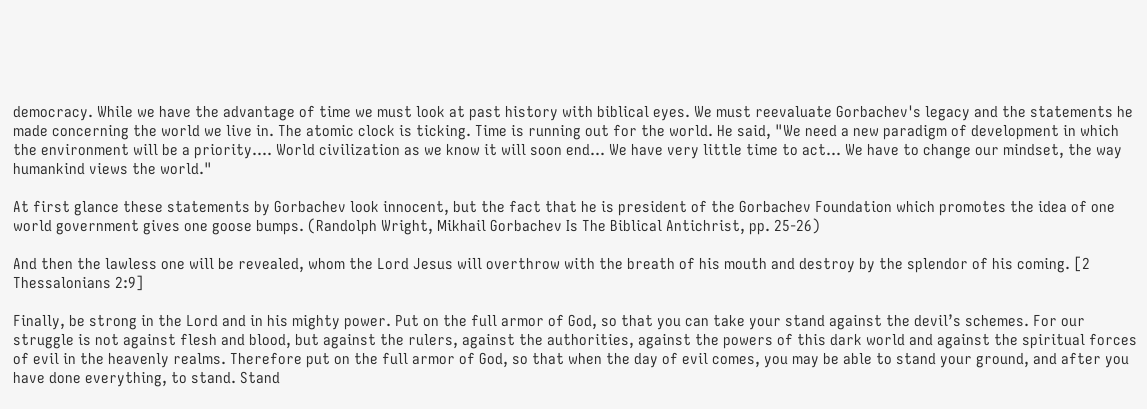democracy. While we have the advantage of time we must look at past history with biblical eyes. We must reevaluate Gorbachev's legacy and the statements he made concerning the world we live in. The atomic clock is ticking. Time is running out for the world. He said, "We need a new paradigm of development in which the environment will be a priority.... World civilization as we know it will soon end... We have very little time to act... We have to change our mindset, the way humankind views the world."

At first glance these statements by Gorbachev look innocent, but the fact that he is president of the Gorbachev Foundation which promotes the idea of one world government gives one goose bumps. (Randolph Wright, Mikhail Gorbachev Is The Biblical Antichrist, pp. 25-26)

And then the lawless one will be revealed, whom the Lord Jesus will overthrow with the breath of his mouth and destroy by the splendor of his coming. [2 Thessalonians 2:9]

Finally, be strong in the Lord and in his mighty power. Put on the full armor of God, so that you can take your stand against the devil’s schemes. For our struggle is not against flesh and blood, but against the rulers, against the authorities, against the powers of this dark world and against the spiritual forces of evil in the heavenly realms. Therefore put on the full armor of God, so that when the day of evil comes, you may be able to stand your ground, and after you have done everything, to stand. Stand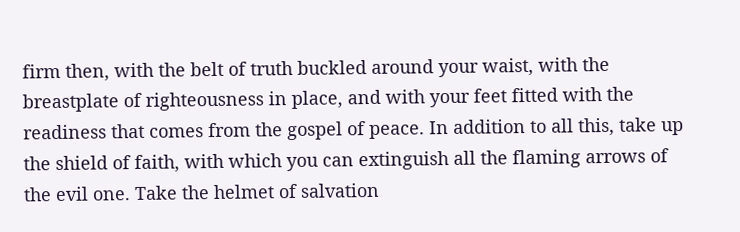firm then, with the belt of truth buckled around your waist, with the breastplate of righteousness in place, and with your feet fitted with the readiness that comes from the gospel of peace. In addition to all this, take up the shield of faith, with which you can extinguish all the flaming arrows of the evil one. Take the helmet of salvation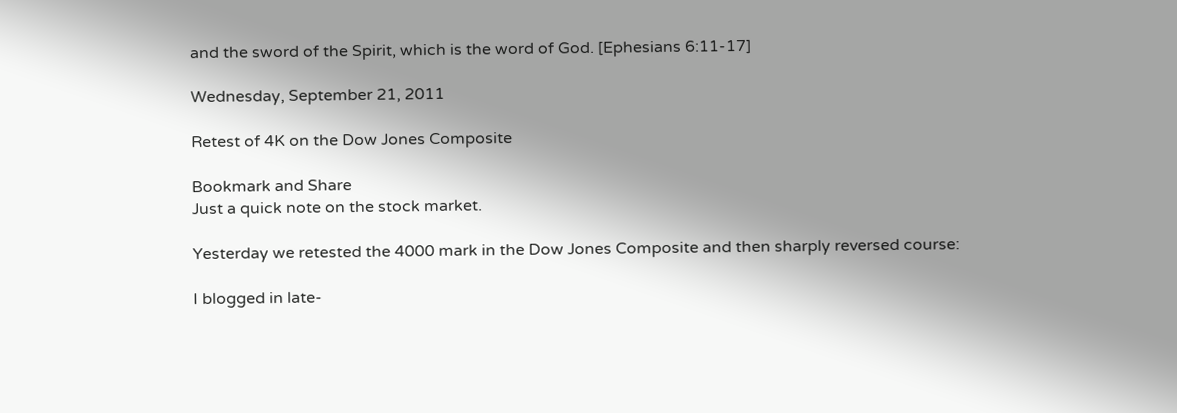and the sword of the Spirit, which is the word of God. [Ephesians 6:11-17]

Wednesday, September 21, 2011

Retest of 4K on the Dow Jones Composite

Bookmark and Share
Just a quick note on the stock market.

Yesterday we retested the 4000 mark in the Dow Jones Composite and then sharply reversed course:

I blogged in late-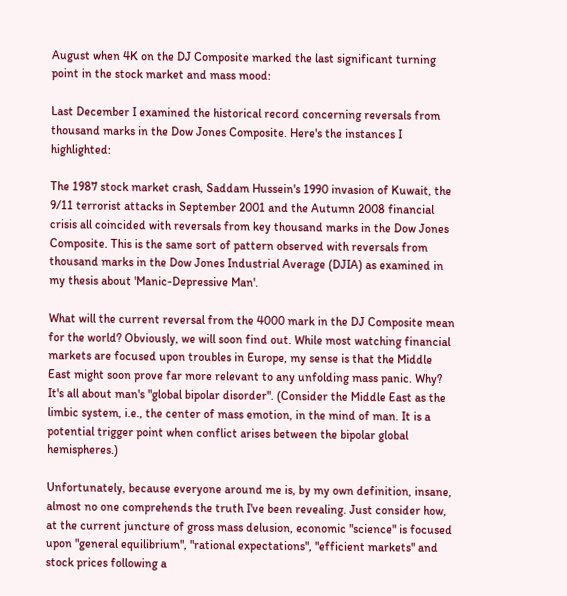August when 4K on the DJ Composite marked the last significant turning point in the stock market and mass mood:

Last December I examined the historical record concerning reversals from thousand marks in the Dow Jones Composite. Here's the instances I highlighted:

The 1987 stock market crash, Saddam Hussein's 1990 invasion of Kuwait, the 9/11 terrorist attacks in September 2001 and the Autumn 2008 financial crisis all coincided with reversals from key thousand marks in the Dow Jones Composite. This is the same sort of pattern observed with reversals from thousand marks in the Dow Jones Industrial Average (DJIA) as examined in my thesis about 'Manic-Depressive Man'.

What will the current reversal from the 4000 mark in the DJ Composite mean for the world? Obviously, we will soon find out. While most watching financial markets are focused upon troubles in Europe, my sense is that the Middle East might soon prove far more relevant to any unfolding mass panic. Why? It's all about man's "global bipolar disorder". (Consider the Middle East as the limbic system, i.e., the center of mass emotion, in the mind of man. It is a potential trigger point when conflict arises between the bipolar global hemispheres.)

Unfortunately, because everyone around me is, by my own definition, insane, almost no one comprehends the truth I've been revealing. Just consider how, at the current juncture of gross mass delusion, economic "science" is focused upon "general equilibrium", "rational expectations", "efficient markets" and stock prices following a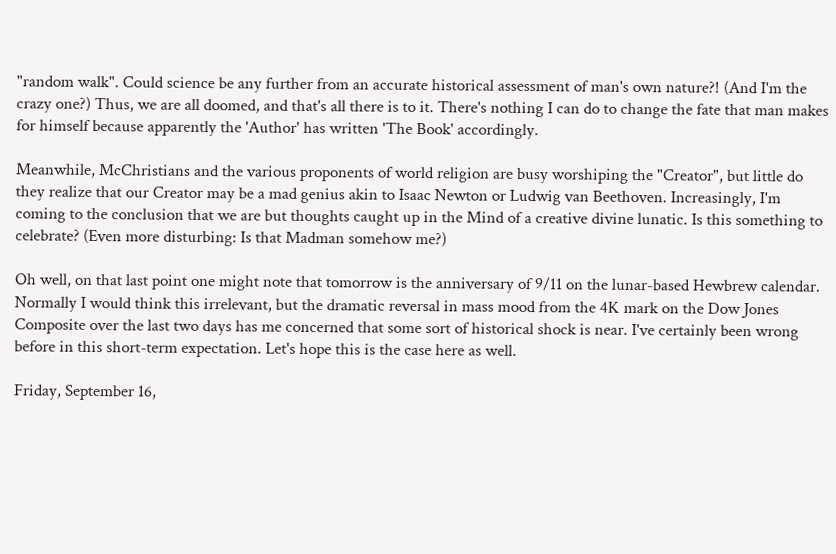"random walk". Could science be any further from an accurate historical assessment of man's own nature?! (And I'm the crazy one?) Thus, we are all doomed, and that's all there is to it. There's nothing I can do to change the fate that man makes for himself because apparently the 'Author' has written 'The Book' accordingly.

Meanwhile, McChristians and the various proponents of world religion are busy worshiping the "Creator", but little do they realize that our Creator may be a mad genius akin to Isaac Newton or Ludwig van Beethoven. Increasingly, I'm coming to the conclusion that we are but thoughts caught up in the Mind of a creative divine lunatic. Is this something to celebrate? (Even more disturbing: Is that Madman somehow me?)

Oh well, on that last point one might note that tomorrow is the anniversary of 9/11 on the lunar-based Hewbrew calendar. Normally I would think this irrelevant, but the dramatic reversal in mass mood from the 4K mark on the Dow Jones Composite over the last two days has me concerned that some sort of historical shock is near. I've certainly been wrong before in this short-term expectation. Let's hope this is the case here as well.

Friday, September 16,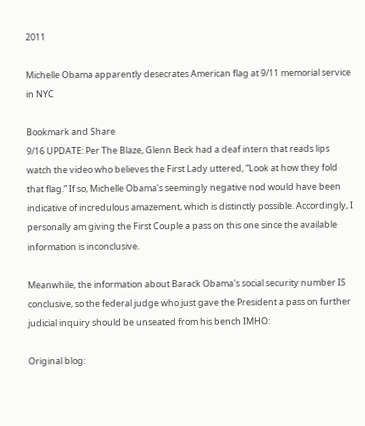2011

Michelle Obama apparently desecrates American flag at 9/11 memorial service in NYC

Bookmark and Share
9/16 UPDATE: Per The Blaze, Glenn Beck had a deaf intern that reads lips watch the video who believes the First Lady uttered, “Look at how they fold that flag.” If so, Michelle Obama's seemingly negative nod would have been indicative of incredulous amazement, which is distinctly possible. Accordingly, I personally am giving the First Couple a pass on this one since the available information is inconclusive.

Meanwhile, the information about Barack Obama's social security number IS conclusive, so the federal judge who just gave the President a pass on further judicial inquiry should be unseated from his bench IMHO:

Original blog: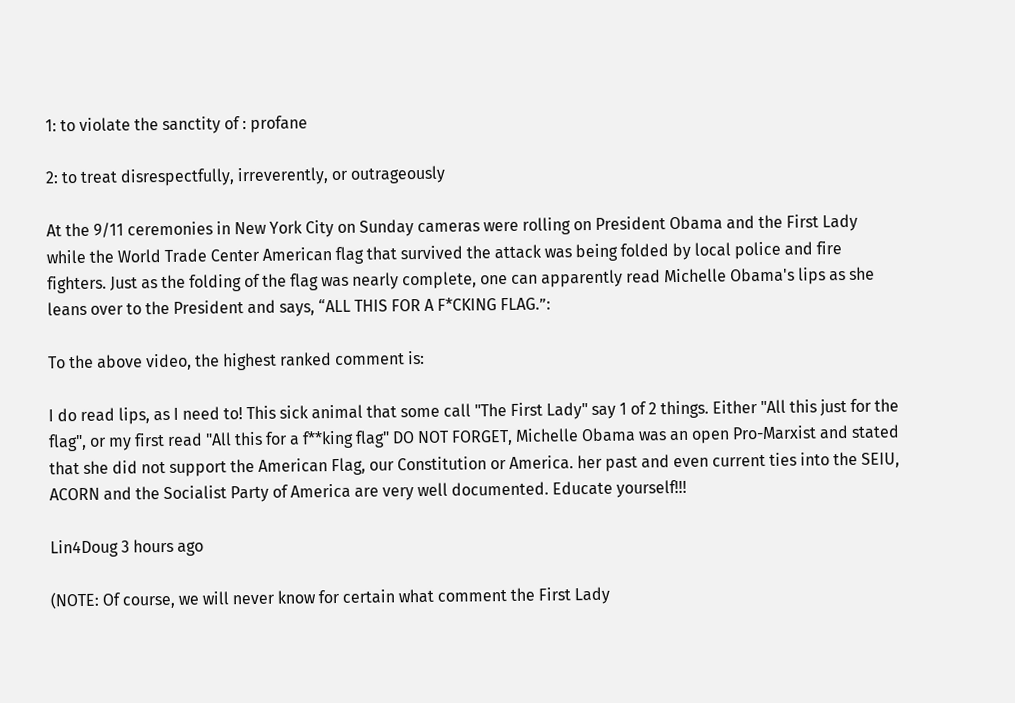1: to violate the sanctity of : profane

2: to treat disrespectfully, irreverently, or outrageously

At the 9/11 ceremonies in New York City on Sunday cameras were rolling on President Obama and the First Lady while the World Trade Center American flag that survived the attack was being folded by local police and fire fighters. Just as the folding of the flag was nearly complete, one can apparently read Michelle Obama's lips as she leans over to the President and says, “ALL THIS FOR A F*CKING FLAG.”:

To the above video, the highest ranked comment is:

I do read lips, as I need to! This sick animal that some call "The First Lady" say 1 of 2 things. Either "All this just for the flag", or my first read "All this for a f**king flag" DO NOT FORGET, Michelle Obama was an open Pro-Marxist and stated that she did not support the American Flag, our Constitution or America. her past and even current ties into the SEIU, ACORN and the Socialist Party of America are very well documented. Educate yourself!!!

Lin4Doug 3 hours ago

(NOTE: Of course, we will never know for certain what comment the First Lady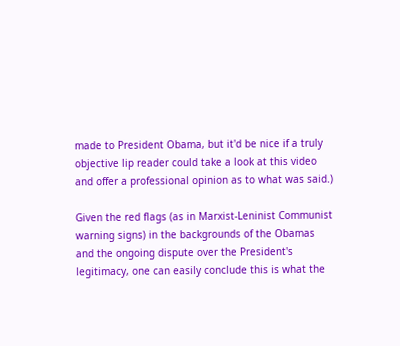made to President Obama, but it'd be nice if a truly objective lip reader could take a look at this video and offer a professional opinion as to what was said.)

Given the red flags (as in Marxist-Leninist Communist warning signs) in the backgrounds of the Obamas and the ongoing dispute over the President's legitimacy, one can easily conclude this is what the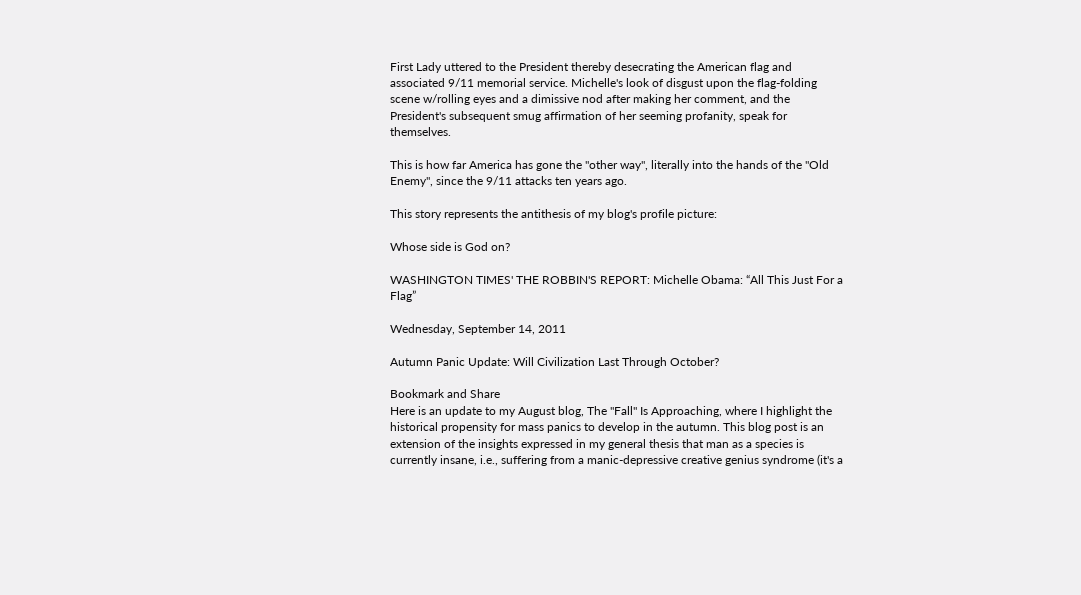First Lady uttered to the President thereby desecrating the American flag and associated 9/11 memorial service. Michelle's look of disgust upon the flag-folding scene w/rolling eyes and a dimissive nod after making her comment, and the President's subsequent smug affirmation of her seeming profanity, speak for themselves.

This is how far America has gone the "other way", literally into the hands of the "Old Enemy", since the 9/11 attacks ten years ago.

This story represents the antithesis of my blog's profile picture:

Whose side is God on?

WASHINGTON TIMES' THE ROBBIN'S REPORT: Michelle Obama: “All This Just For a Flag”

Wednesday, September 14, 2011

Autumn Panic Update: Will Civilization Last Through October?

Bookmark and Share
Here is an update to my August blog, The "Fall" Is Approaching, where I highlight the historical propensity for mass panics to develop in the autumn. This blog post is an extension of the insights expressed in my general thesis that man as a species is currently insane, i.e., suffering from a manic-depressive creative genius syndrome (it's a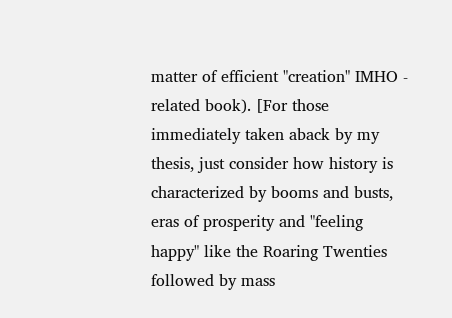matter of efficient "creation" IMHO - related book). [For those immediately taken aback by my thesis, just consider how history is characterized by booms and busts, eras of prosperity and "feeling happy" like the Roaring Twenties followed by mass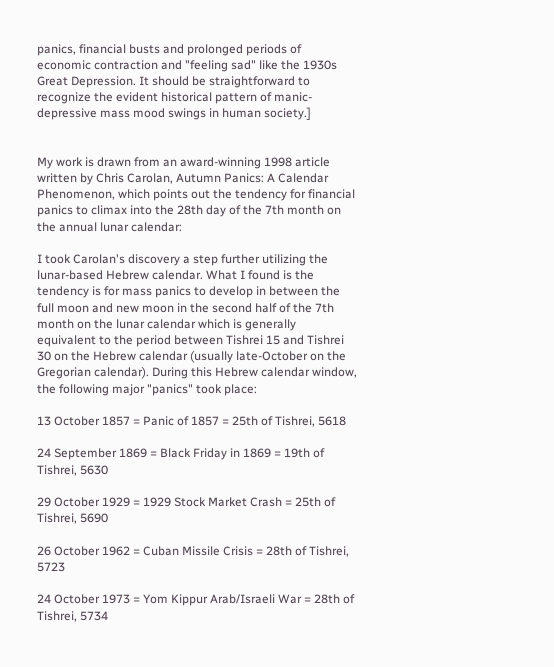panics, financial busts and prolonged periods of economic contraction and "feeling sad" like the 1930s Great Depression. It should be straightforward to recognize the evident historical pattern of manic-depressive mass mood swings in human society.]


My work is drawn from an award-winning 1998 article written by Chris Carolan, Autumn Panics: A Calendar Phenomenon, which points out the tendency for financial panics to climax into the 28th day of the 7th month on the annual lunar calendar:

I took Carolan's discovery a step further utilizing the lunar-based Hebrew calendar. What I found is the tendency is for mass panics to develop in between the full moon and new moon in the second half of the 7th month on the lunar calendar which is generally equivalent to the period between Tishrei 15 and Tishrei 30 on the Hebrew calendar (usually late-October on the Gregorian calendar). During this Hebrew calendar window, the following major "panics" took place:

13 October 1857 = Panic of 1857 = 25th of Tishrei, 5618

24 September 1869 = Black Friday in 1869 = 19th of Tishrei, 5630

29 October 1929 = 1929 Stock Market Crash = 25th of Tishrei, 5690

26 October 1962 = Cuban Missile Crisis = 28th of Tishrei, 5723

24 October 1973 = Yom Kippur Arab/Israeli War = 28th of Tishrei, 5734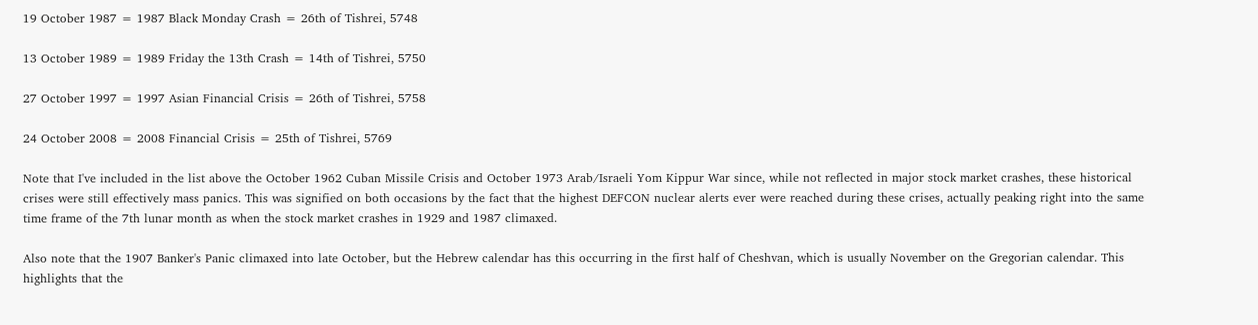19 October 1987 = 1987 Black Monday Crash = 26th of Tishrei, 5748

13 October 1989 = 1989 Friday the 13th Crash = 14th of Tishrei, 5750

27 October 1997 = 1997 Asian Financial Crisis = 26th of Tishrei, 5758

24 October 2008 = 2008 Financial Crisis = 25th of Tishrei, 5769

Note that I've included in the list above the October 1962 Cuban Missile Crisis and October 1973 Arab/Israeli Yom Kippur War since, while not reflected in major stock market crashes, these historical crises were still effectively mass panics. This was signified on both occasions by the fact that the highest DEFCON nuclear alerts ever were reached during these crises, actually peaking right into the same time frame of the 7th lunar month as when the stock market crashes in 1929 and 1987 climaxed.

Also note that the 1907 Banker's Panic climaxed into late October, but the Hebrew calendar has this occurring in the first half of Cheshvan, which is usually November on the Gregorian calendar. This highlights that the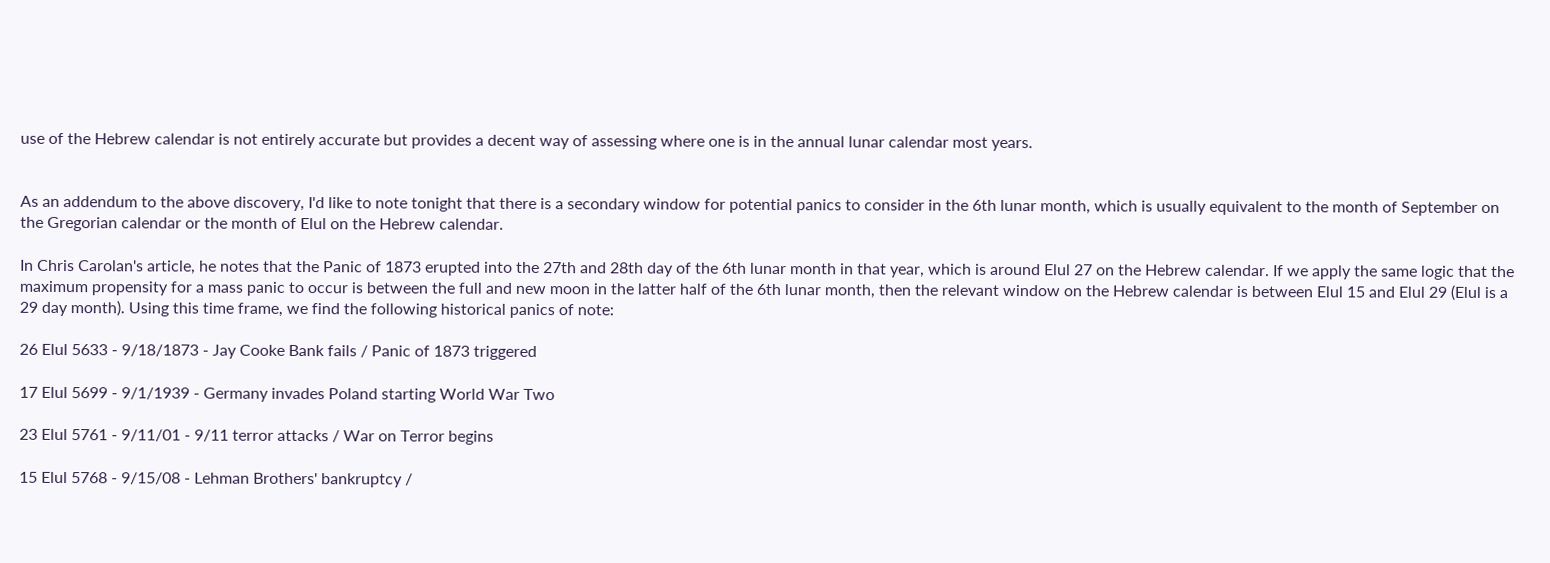use of the Hebrew calendar is not entirely accurate but provides a decent way of assessing where one is in the annual lunar calendar most years.


As an addendum to the above discovery, I'd like to note tonight that there is a secondary window for potential panics to consider in the 6th lunar month, which is usually equivalent to the month of September on the Gregorian calendar or the month of Elul on the Hebrew calendar.

In Chris Carolan's article, he notes that the Panic of 1873 erupted into the 27th and 28th day of the 6th lunar month in that year, which is around Elul 27 on the Hebrew calendar. If we apply the same logic that the maximum propensity for a mass panic to occur is between the full and new moon in the latter half of the 6th lunar month, then the relevant window on the Hebrew calendar is between Elul 15 and Elul 29 (Elul is a 29 day month). Using this time frame, we find the following historical panics of note:

26 Elul 5633 - 9/18/1873 - Jay Cooke Bank fails / Panic of 1873 triggered

17 Elul 5699 - 9/1/1939 - Germany invades Poland starting World War Two

23 Elul 5761 - 9/11/01 - 9/11 terror attacks / War on Terror begins

15 Elul 5768 - 9/15/08 - Lehman Brothers' bankruptcy /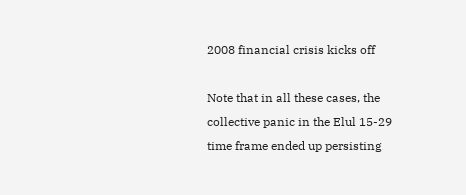2008 financial crisis kicks off

Note that in all these cases, the collective panic in the Elul 15-29 time frame ended up persisting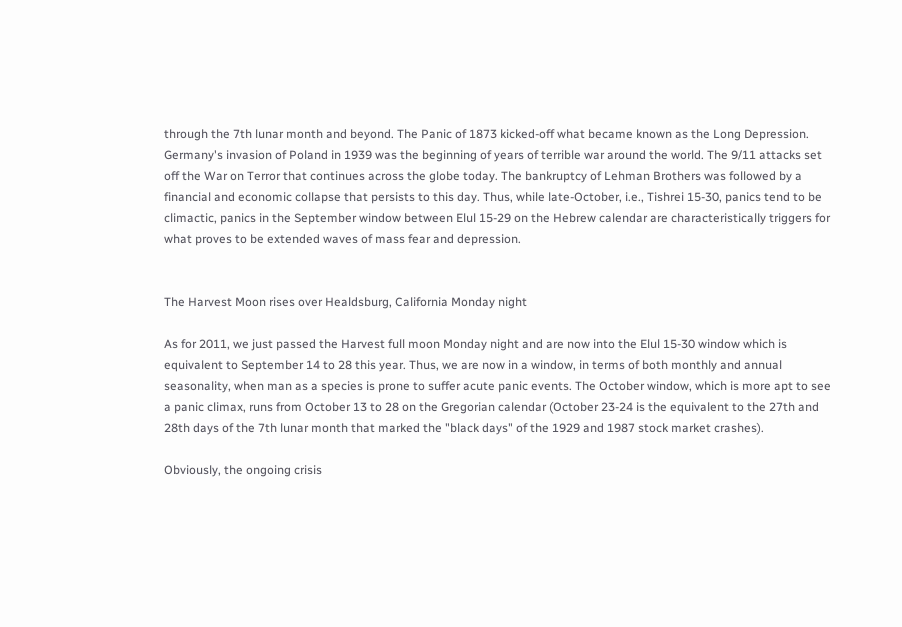through the 7th lunar month and beyond. The Panic of 1873 kicked-off what became known as the Long Depression. Germany's invasion of Poland in 1939 was the beginning of years of terrible war around the world. The 9/11 attacks set off the War on Terror that continues across the globe today. The bankruptcy of Lehman Brothers was followed by a financial and economic collapse that persists to this day. Thus, while late-October, i.e., Tishrei 15-30, panics tend to be climactic, panics in the September window between Elul 15-29 on the Hebrew calendar are characteristically triggers for what proves to be extended waves of mass fear and depression.


The Harvest Moon rises over Healdsburg, California Monday night

As for 2011, we just passed the Harvest full moon Monday night and are now into the Elul 15-30 window which is equivalent to September 14 to 28 this year. Thus, we are now in a window, in terms of both monthly and annual seasonality, when man as a species is prone to suffer acute panic events. The October window, which is more apt to see a panic climax, runs from October 13 to 28 on the Gregorian calendar (October 23-24 is the equivalent to the 27th and 28th days of the 7th lunar month that marked the "black days" of the 1929 and 1987 stock market crashes).

Obviously, the ongoing crisis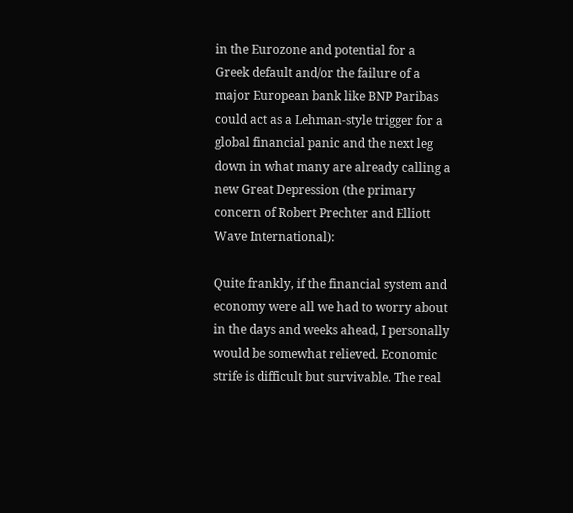in the Eurozone and potential for a Greek default and/or the failure of a major European bank like BNP Paribas could act as a Lehman-style trigger for a global financial panic and the next leg down in what many are already calling a new Great Depression (the primary concern of Robert Prechter and Elliott Wave International):

Quite frankly, if the financial system and economy were all we had to worry about in the days and weeks ahead, I personally would be somewhat relieved. Economic strife is difficult but survivable. The real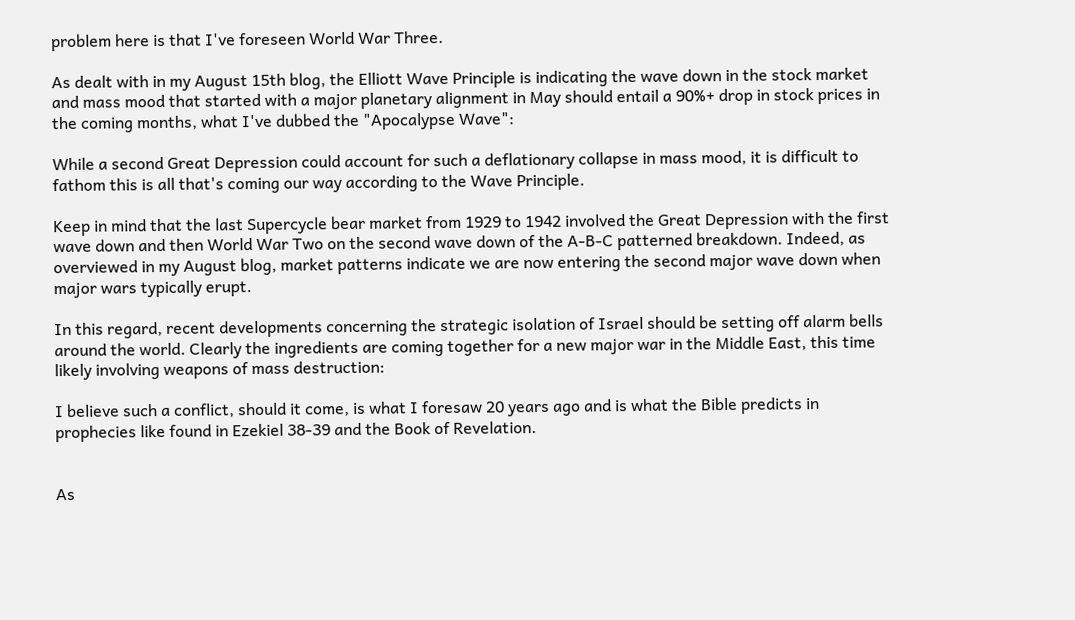problem here is that I've foreseen World War Three.

As dealt with in my August 15th blog, the Elliott Wave Principle is indicating the wave down in the stock market and mass mood that started with a major planetary alignment in May should entail a 90%+ drop in stock prices in the coming months, what I've dubbed the "Apocalypse Wave":

While a second Great Depression could account for such a deflationary collapse in mass mood, it is difficult to fathom this is all that's coming our way according to the Wave Principle.

Keep in mind that the last Supercycle bear market from 1929 to 1942 involved the Great Depression with the first wave down and then World War Two on the second wave down of the A-B-C patterned breakdown. Indeed, as overviewed in my August blog, market patterns indicate we are now entering the second major wave down when major wars typically erupt.

In this regard, recent developments concerning the strategic isolation of Israel should be setting off alarm bells around the world. Clearly the ingredients are coming together for a new major war in the Middle East, this time likely involving weapons of mass destruction:

I believe such a conflict, should it come, is what I foresaw 20 years ago and is what the Bible predicts in prophecies like found in Ezekiel 38-39 and the Book of Revelation.


As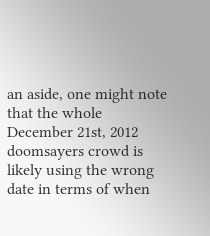an aside, one might note that the whole December 21st, 2012 doomsayers crowd is likely using the wrong date in terms of when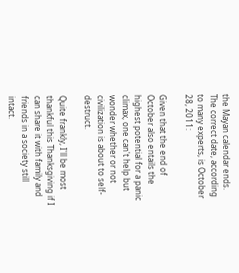the Mayan calendar ends. The correct date, according to many experts, is October 28, 2011:

Given that the end of October also entails the highest potential for a panic climax, one can't help but wonder whether or not civilization is about to self-destruct.

Quite frankly, I'll be most thankful this Thanksgiving if I can share it with family and friends in a society still intact.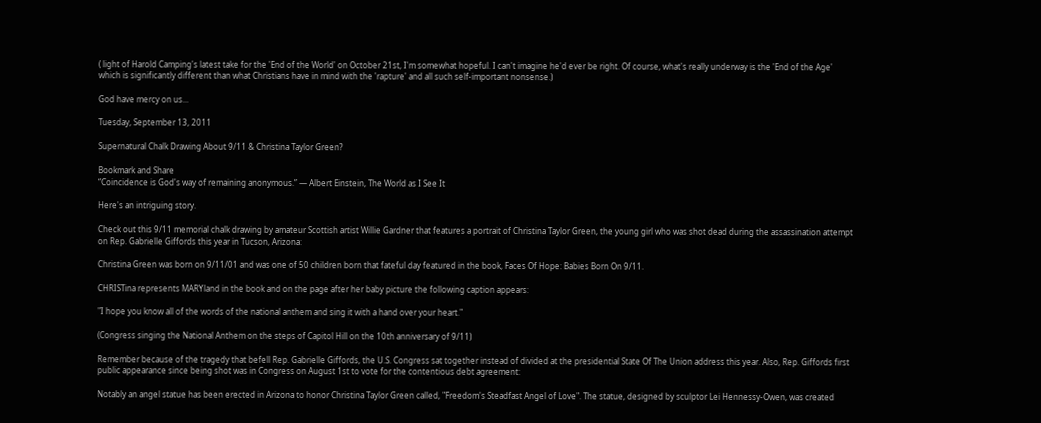( light of Harold Camping's latest take for the 'End of the World' on October 21st, I'm somewhat hopeful. I can't imagine he'd ever be right. Of course, what's really underway is the 'End of the Age' which is significantly different than what Christians have in mind with the 'rapture' and all such self-important nonsense.)

God have mercy on us...

Tuesday, September 13, 2011

Supernatural Chalk Drawing About 9/11 & Christina Taylor Green?

Bookmark and Share
“Coincidence is God's way of remaining anonymous.” ― Albert Einstein, The World as I See It

Here's an intriguing story.

Check out this 9/11 memorial chalk drawing by amateur Scottish artist Willie Gardner that features a portrait of Christina Taylor Green, the young girl who was shot dead during the assassination attempt on Rep. Gabrielle Giffords this year in Tucson, Arizona:

Christina Green was born on 9/11/01 and was one of 50 children born that fateful day featured in the book, Faces Of Hope: Babies Born On 9/11.

CHRISTina represents MARYland in the book and on the page after her baby picture the following caption appears:

"I hope you know all of the words of the national anthem and sing it with a hand over your heart."

(Congress singing the National Anthem on the steps of Capitol Hill on the 10th anniversary of 9/11)

Remember because of the tragedy that befell Rep. Gabrielle Giffords, the U.S. Congress sat together instead of divided at the presidential State Of The Union address this year. Also, Rep. Giffords first public appearance since being shot was in Congress on August 1st to vote for the contentious debt agreement:

Notably an angel statue has been erected in Arizona to honor Christina Taylor Green called, "Freedom's Steadfast Angel of Love". The statue, designed by sculptor Lei Hennessy-Owen, was created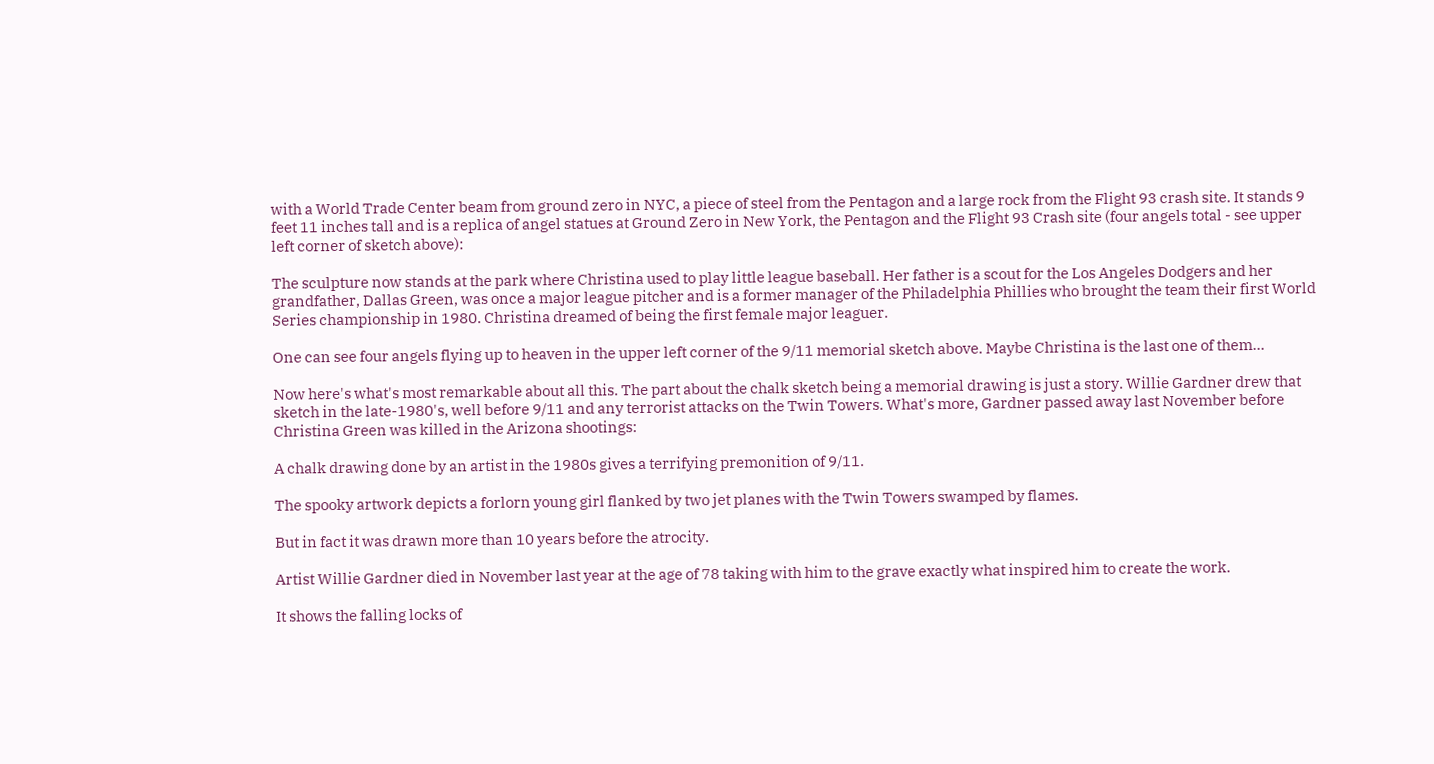with a World Trade Center beam from ground zero in NYC, a piece of steel from the Pentagon and a large rock from the Flight 93 crash site. It stands 9 feet 11 inches tall and is a replica of angel statues at Ground Zero in New York, the Pentagon and the Flight 93 Crash site (four angels total - see upper left corner of sketch above):

The sculpture now stands at the park where Christina used to play little league baseball. Her father is a scout for the Los Angeles Dodgers and her grandfather, Dallas Green, was once a major league pitcher and is a former manager of the Philadelphia Phillies who brought the team their first World Series championship in 1980. Christina dreamed of being the first female major leaguer.

One can see four angels flying up to heaven in the upper left corner of the 9/11 memorial sketch above. Maybe Christina is the last one of them...

Now here's what's most remarkable about all this. The part about the chalk sketch being a memorial drawing is just a story. Willie Gardner drew that sketch in the late-1980's, well before 9/11 and any terrorist attacks on the Twin Towers. What's more, Gardner passed away last November before Christina Green was killed in the Arizona shootings:

A chalk drawing done by an artist in the 1980s gives a terrifying premonition of 9/11.

The spooky artwork depicts a forlorn young girl flanked by two jet planes with the Twin Towers swamped by flames.

But in fact it was drawn more than 10 years before the atrocity.

Artist Willie Gardner died in November last year at the age of 78 taking with him to the grave exactly what inspired him to create the work.

It shows the falling locks of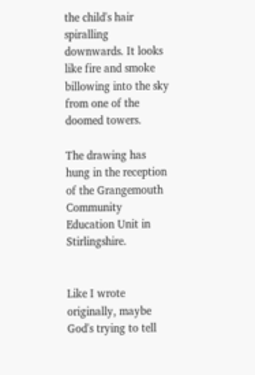the child's hair spiralling downwards. It looks like fire and smoke billowing into the sky from one of the doomed towers.

The drawing has hung in the reception of the Grangemouth Community Education Unit in Stirlingshire.


Like I wrote originally, maybe God's trying to tell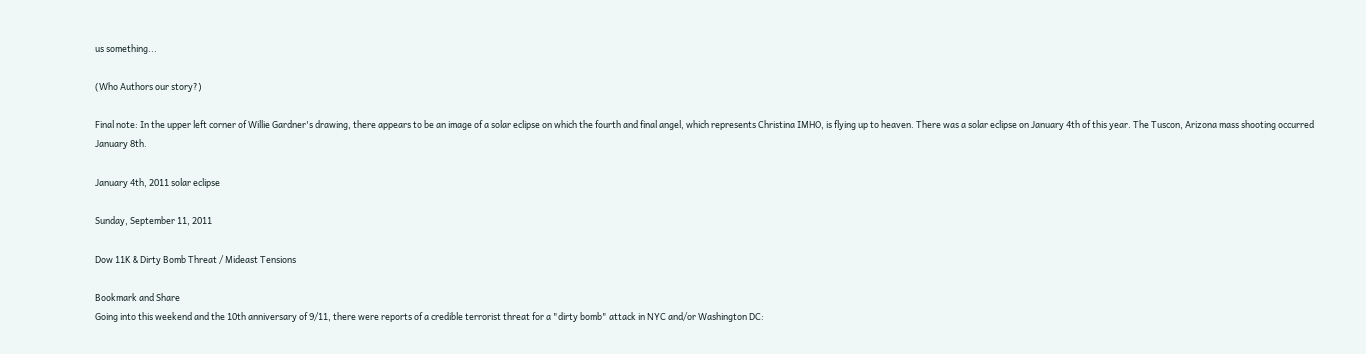us something...

(Who Authors our story?)

Final note: In the upper left corner of Willie Gardner's drawing, there appears to be an image of a solar eclipse on which the fourth and final angel, which represents Christina IMHO, is flying up to heaven. There was a solar eclipse on January 4th of this year. The Tuscon, Arizona mass shooting occurred January 8th.

January 4th, 2011 solar eclipse

Sunday, September 11, 2011

Dow 11K & Dirty Bomb Threat / Mideast Tensions

Bookmark and Share
Going into this weekend and the 10th anniversary of 9/11, there were reports of a credible terrorist threat for a "dirty bomb" attack in NYC and/or Washington DC: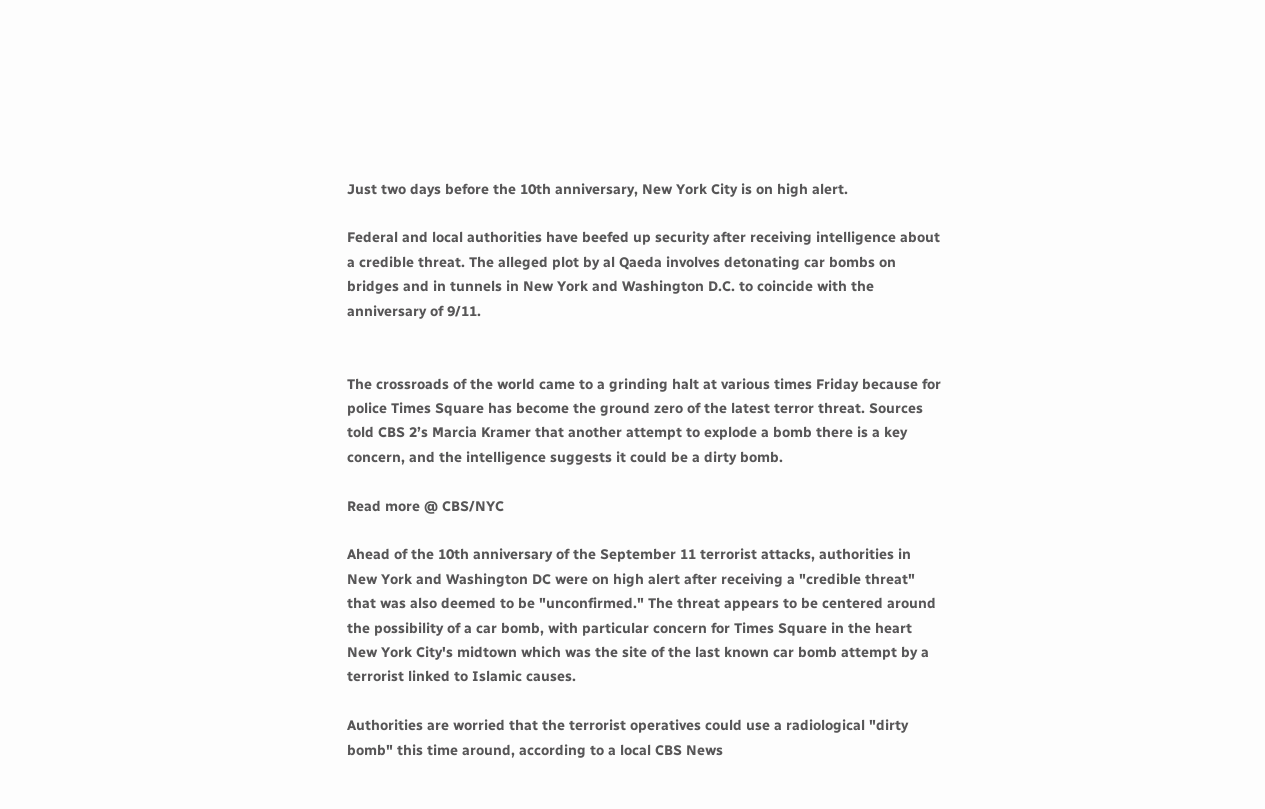Just two days before the 10th anniversary, New York City is on high alert.

Federal and local authorities have beefed up security after receiving intelligence about a credible threat. The alleged plot by al Qaeda involves detonating car bombs on bridges and in tunnels in New York and Washington D.C. to coincide with the anniversary of 9/11.


The crossroads of the world came to a grinding halt at various times Friday because for police Times Square has become the ground zero of the latest terror threat. Sources told CBS 2’s Marcia Kramer that another attempt to explode a bomb there is a key concern, and the intelligence suggests it could be a dirty bomb.

Read more @ CBS/NYC

Ahead of the 10th anniversary of the September 11 terrorist attacks, authorities in New York and Washington DC were on high alert after receiving a "credible threat" that was also deemed to be "unconfirmed." The threat appears to be centered around the possibility of a car bomb, with particular concern for Times Square in the heart New York City's midtown which was the site of the last known car bomb attempt by a terrorist linked to Islamic causes.

Authorities are worried that the terrorist operatives could use a radiological "dirty bomb" this time around, according to a local CBS News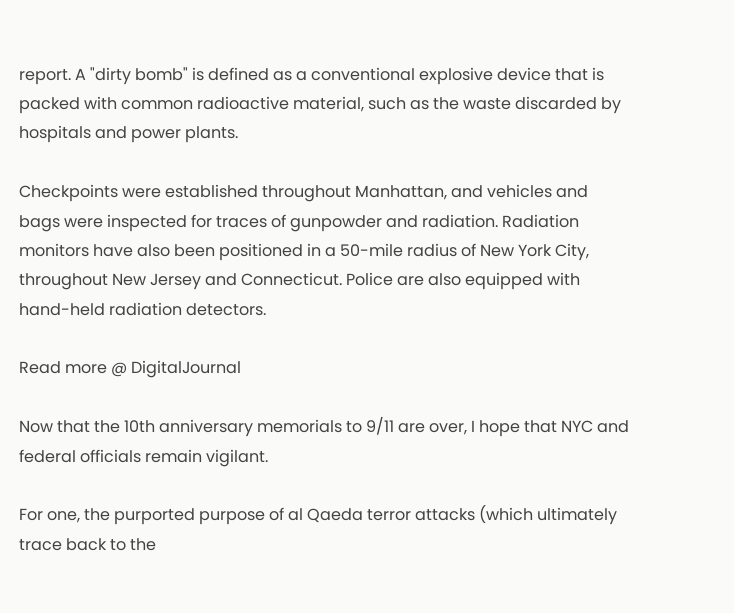report. A "dirty bomb" is defined as a conventional explosive device that is packed with common radioactive material, such as the waste discarded by hospitals and power plants.

Checkpoints were established throughout Manhattan, and vehicles and bags were inspected for traces of gunpowder and radiation. Radiation monitors have also been positioned in a 50-mile radius of New York City, throughout New Jersey and Connecticut. Police are also equipped with hand-held radiation detectors.

Read more @ DigitalJournal

Now that the 10th anniversary memorials to 9/11 are over, I hope that NYC and federal officials remain vigilant.

For one, the purported purpose of al Qaeda terror attacks (which ultimately trace back to the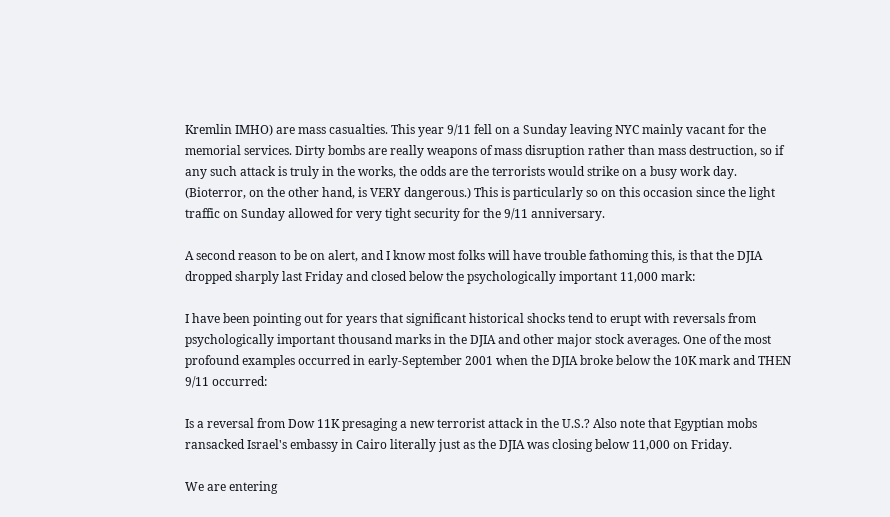Kremlin IMHO) are mass casualties. This year 9/11 fell on a Sunday leaving NYC mainly vacant for the memorial services. Dirty bombs are really weapons of mass disruption rather than mass destruction, so if any such attack is truly in the works, the odds are the terrorists would strike on a busy work day.
(Bioterror, on the other hand, is VERY dangerous.) This is particularly so on this occasion since the light traffic on Sunday allowed for very tight security for the 9/11 anniversary.

A second reason to be on alert, and I know most folks will have trouble fathoming this, is that the DJIA dropped sharply last Friday and closed below the psychologically important 11,000 mark:

I have been pointing out for years that significant historical shocks tend to erupt with reversals from psychologically important thousand marks in the DJIA and other major stock averages. One of the most profound examples occurred in early-September 2001 when the DJIA broke below the 10K mark and THEN 9/11 occurred:

Is a reversal from Dow 11K presaging a new terrorist attack in the U.S.? Also note that Egyptian mobs ransacked Israel's embassy in Cairo literally just as the DJIA was closing below 11,000 on Friday.

We are entering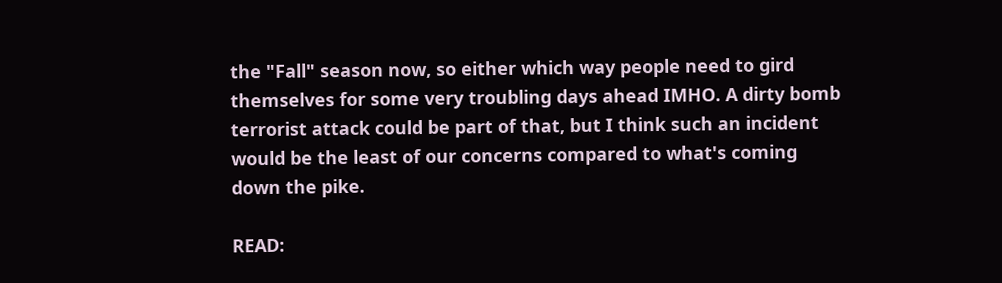the "Fall" season now, so either which way people need to gird themselves for some very troubling days ahead IMHO. A dirty bomb terrorist attack could be part of that, but I think such an incident would be the least of our concerns compared to what's coming down the pike.

READ: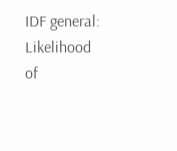IDF general: Likelihood of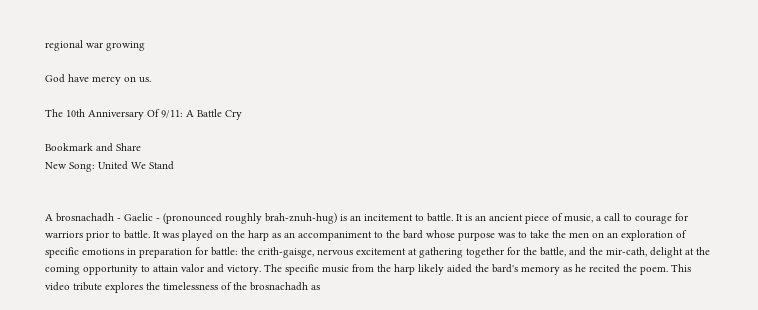regional war growing

God have mercy on us.

The 10th Anniversary Of 9/11: A Battle Cry

Bookmark and Share
New Song: United We Stand


A brosnachadh - Gaelic - (pronounced roughly brah-znuh-hug) is an incitement to battle. It is an ancient piece of music, a call to courage for warriors prior to battle. It was played on the harp as an accompaniment to the bard whose purpose was to take the men on an exploration of specific emotions in preparation for battle: the crith-gaisge, nervous excitement at gathering together for the battle, and the mir-cath, delight at the coming opportunity to attain valor and victory. The specific music from the harp likely aided the bard's memory as he recited the poem. This video tribute explores the timelessness of the brosnachadh as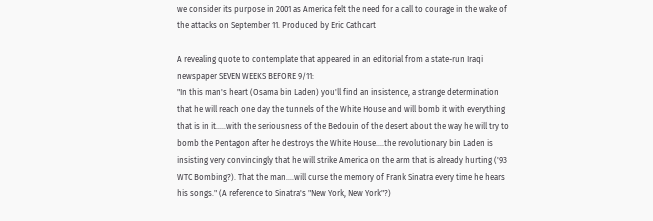we consider its purpose in 2001 as America felt the need for a call to courage in the wake of the attacks on September 11. Produced by Eric Cathcart

A revealing quote to contemplate that appeared in an editorial from a state-run Iraqi newspaper SEVEN WEEKS BEFORE 9/11:
"In this man's heart (Osama bin Laden) you'll find an insistence, a strange determination that he will reach one day the tunnels of the White House and will bomb it with everything that is in it.....with the seriousness of the Bedouin of the desert about the way he will try to bomb the Pentagon after he destroys the White House....the revolutionary bin Laden is insisting very convincingly that he will strike America on the arm that is already hurting ('93 WTC Bombing?). That the man....will curse the memory of Frank Sinatra every time he hears his songs." (A reference to Sinatra's "New York, New York"?)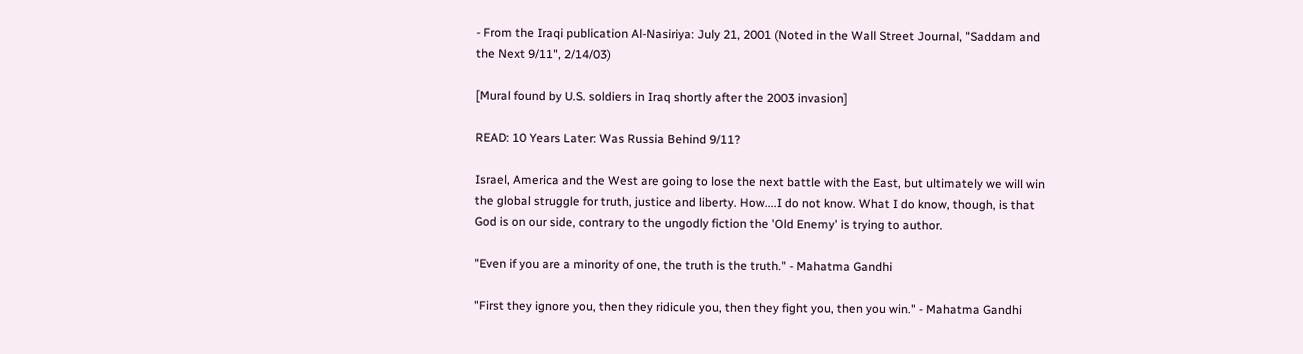- From the Iraqi publication Al-Nasiriya: July 21, 2001 (Noted in the Wall Street Journal, "Saddam and the Next 9/11", 2/14/03)

[Mural found by U.S. soldiers in Iraq shortly after the 2003 invasion]

READ: 10 Years Later: Was Russia Behind 9/11?

Israel, America and the West are going to lose the next battle with the East, but ultimately we will win the global struggle for truth, justice and liberty. How....I do not know. What I do know, though, is that God is on our side, contrary to the ungodly fiction the 'Old Enemy' is trying to author.

"Even if you are a minority of one, the truth is the truth." - Mahatma Gandhi

"First they ignore you, then they ridicule you, then they fight you, then you win." - Mahatma Gandhi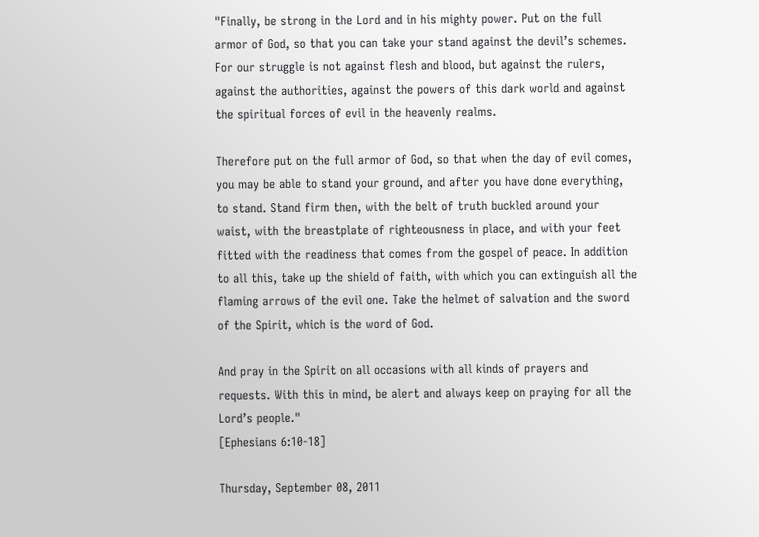"Finally, be strong in the Lord and in his mighty power. Put on the full armor of God, so that you can take your stand against the devil’s schemes. For our struggle is not against flesh and blood, but against the rulers, against the authorities, against the powers of this dark world and against the spiritual forces of evil in the heavenly realms.

Therefore put on the full armor of God, so that when the day of evil comes, you may be able to stand your ground, and after you have done everything, to stand. Stand firm then, with the belt of truth buckled around your waist, with the breastplate of righteousness in place, and with your feet fitted with the readiness that comes from the gospel of peace. In addition to all this, take up the shield of faith, with which you can extinguish all the flaming arrows of the evil one. Take the helmet of salvation and the sword of the Spirit, which is the word of God.

And pray in the Spirit on all occasions with all kinds of prayers and requests. With this in mind, be alert and always keep on praying for all the Lord’s people."
[Ephesians 6:10-18]

Thursday, September 08, 2011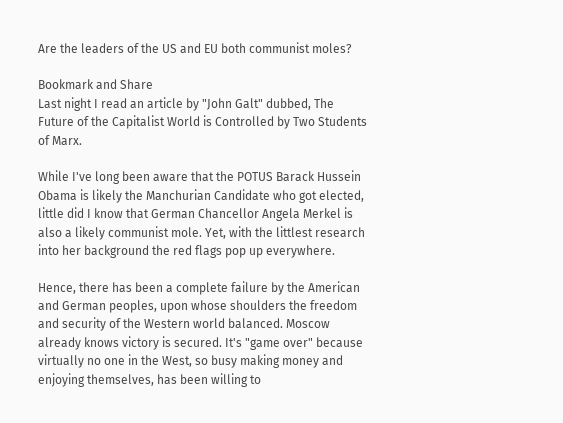Are the leaders of the US and EU both communist moles?

Bookmark and Share
Last night I read an article by "John Galt" dubbed, The Future of the Capitalist World is Controlled by Two Students of Marx.

While I've long been aware that the POTUS Barack Hussein Obama is likely the Manchurian Candidate who got elected, little did I know that German Chancellor Angela Merkel is also a likely communist mole. Yet, with the littlest research into her background the red flags pop up everywhere.

Hence, there has been a complete failure by the American and German peoples, upon whose shoulders the freedom and security of the Western world balanced. Moscow already knows victory is secured. It's "game over" because virtually no one in the West, so busy making money and enjoying themselves, has been willing to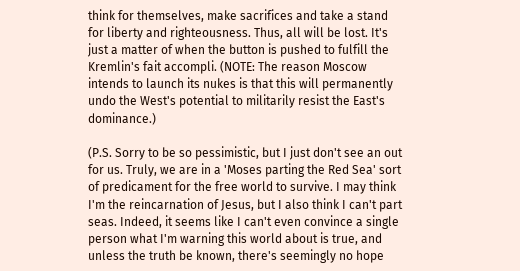think for themselves, make sacrifices and take a stand for liberty and righteousness. Thus, all will be lost. It's just a matter of when the button is pushed to fulfill the Kremlin's fait accompli. (NOTE: The reason Moscow intends to launch its nukes is that this will permanently undo the West's potential to militarily resist the East's dominance.)

(P.S. Sorry to be so pessimistic, but I just don't see an out for us. Truly, we are in a 'Moses parting the Red Sea' sort of predicament for the free world to survive. I may think I'm the reincarnation of Jesus, but I also think I can't part seas. Indeed, it seems like I can't even convince a single person what I'm warning this world about is true, and unless the truth be known, there's seemingly no hope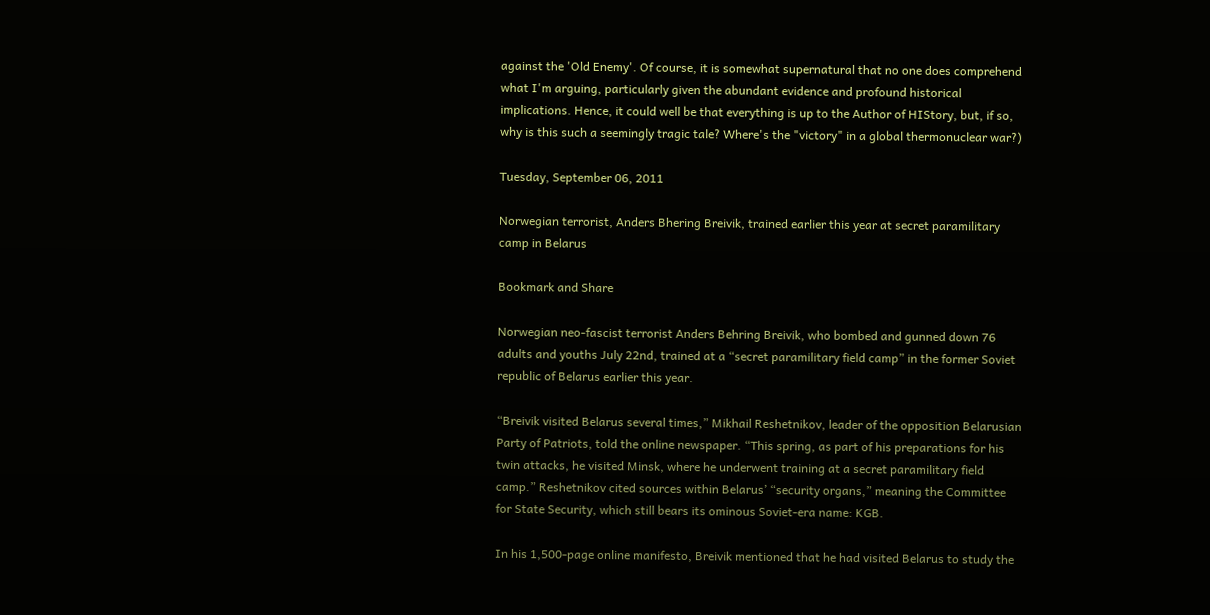against the 'Old Enemy'. Of course, it is somewhat supernatural that no one does comprehend what I'm arguing, particularly given the abundant evidence and profound historical implications. Hence, it could well be that everything is up to the Author of HIStory, but, if so, why is this such a seemingly tragic tale? Where's the "victory" in a global thermonuclear war?)

Tuesday, September 06, 2011

Norwegian terrorist, Anders Bhering Breivik, trained earlier this year at secret paramilitary camp in Belarus

Bookmark and Share

Norwegian neo-fascist terrorist Anders Behring Breivik, who bombed and gunned down 76 adults and youths July 22nd, trained at a “secret paramilitary field camp” in the former Soviet republic of Belarus earlier this year.

“Breivik visited Belarus several times,” Mikhail Reshetnikov, leader of the opposition Belarusian Party of Patriots, told the online newspaper. “This spring, as part of his preparations for his twin attacks, he visited Minsk, where he underwent training at a secret paramilitary field camp.” Reshetnikov cited sources within Belarus’ “security organs,” meaning the Committee for State Security, which still bears its ominous Soviet-era name: KGB.

In his 1,500-page online manifesto, Breivik mentioned that he had visited Belarus to study the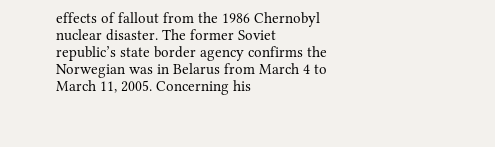effects of fallout from the 1986 Chernobyl nuclear disaster. The former Soviet republic’s state border agency confirms the Norwegian was in Belarus from March 4 to March 11, 2005. Concerning his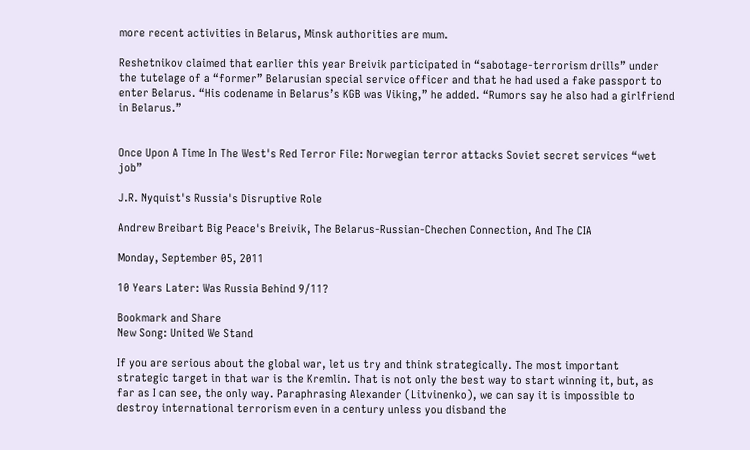more recent activities in Belarus, Minsk authorities are mum.

Reshetnikov claimed that earlier this year Breivik participated in “sabotage-terrorism drills” under the tutelage of a “former” Belarusian special service officer and that he had used a fake passport to enter Belarus. “His codename in Belarus’s KGB was Viking,” he added. “Rumors say he also had a girlfriend in Belarus.”


Once Upon A Time In The West's Red Terror File: Norwegian terror attacks Soviet secret services “wet job”

J.R. Nyquist's Russia's Disruptive Role

Andrew Breibart Big Peace's Breivik, The Belarus-Russian-Chechen Connection, And The CIA

Monday, September 05, 2011

10 Years Later: Was Russia Behind 9/11?

Bookmark and Share
New Song: United We Stand

If you are serious about the global war, let us try and think strategically. The most important strategic target in that war is the Kremlin. That is not only the best way to start winning it, but, as far as I can see, the only way. Paraphrasing Alexander (Litvinenko), we can say it is impossible to destroy international terrorism even in a century unless you disband the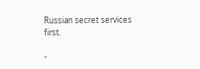Russian secret services first.

-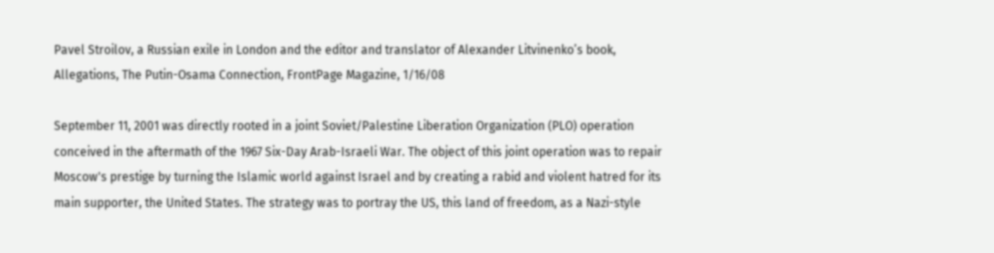Pavel Stroilov, a Russian exile in London and the editor and translator of Alexander Litvinenko’s book, Allegations, The Putin-Osama Connection, FrontPage Magazine, 1/16/08

September 11, 2001 was directly rooted in a joint Soviet/Palestine Liberation Organization (PLO) operation conceived in the aftermath of the 1967 Six-Day Arab-Israeli War. The object of this joint operation was to repair Moscow's prestige by turning the Islamic world against Israel and by creating a rabid and violent hatred for its main supporter, the United States. The strategy was to portray the US, this land of freedom, as a Nazi-style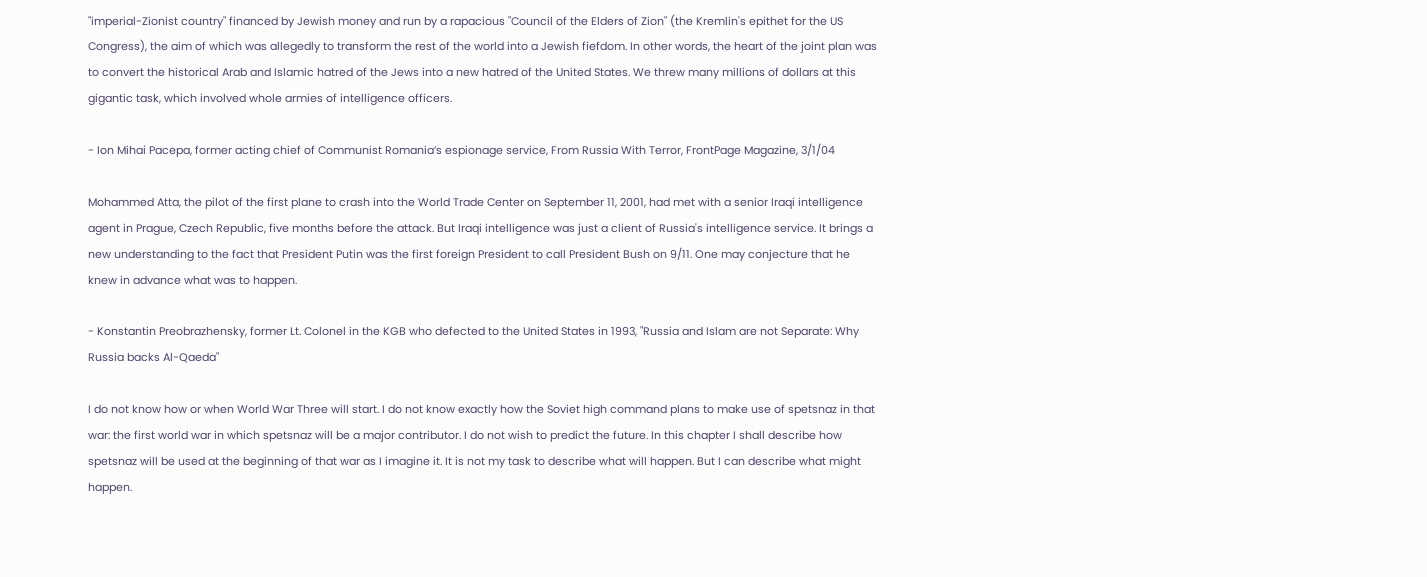"imperial-Zionist country" financed by Jewish money and run by a rapacious "Council of the Elders of Zion" (the Kremlin's epithet for the US Congress), the aim of which was allegedly to transform the rest of the world into a Jewish fiefdom. In other words, the heart of the joint plan was to convert the historical Arab and Islamic hatred of the Jews into a new hatred of the United States. We threw many millions of dollars at this gigantic task, which involved whole armies of intelligence officers.

- Ion Mihai Pacepa, former acting chief of Communist Romania’s espionage service, From Russia With Terror, FrontPage Magazine, 3/1/04

Mohammed Atta, the pilot of the first plane to crash into the World Trade Center on September 11, 2001, had met with a senior Iraqi intelligence agent in Prague, Czech Republic, five months before the attack. But Iraqi intelligence was just a client of Russia's intelligence service. It brings a new understanding to the fact that President Putin was the first foreign President to call President Bush on 9/11. One may conjecture that he knew in advance what was to happen.

- Konstantin Preobrazhensky, former Lt. Colonel in the KGB who defected to the United States in 1993, "Russia and Islam are not Separate: Why Russia backs Al-Qaeda"

I do not know how or when World War Three will start. I do not know exactly how the Soviet high command plans to make use of spetsnaz in that war: the first world war in which spetsnaz will be a major contributor. I do not wish to predict the future. In this chapter I shall describe how spetsnaz will be used at the beginning of that war as I imagine it. It is not my task to describe what will happen. But I can describe what might happen.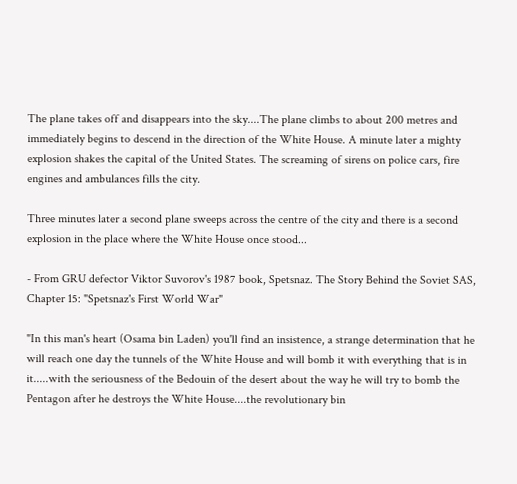The plane takes off and disappears into the sky....The plane climbs to about 200 metres and immediately begins to descend in the direction of the White House. A minute later a mighty explosion shakes the capital of the United States. The screaming of sirens on police cars, fire engines and ambulances fills the city.

Three minutes later a second plane sweeps across the centre of the city and there is a second explosion in the place where the White House once stood...

- From GRU defector Viktor Suvorov's 1987 book, Spetsnaz. The Story Behind the Soviet SAS, Chapter 15: "Spetsnaz's First World War"

"In this man's heart (Osama bin Laden) you'll find an insistence, a strange determination that he will reach one day the tunnels of the White House and will bomb it with everything that is in it.....with the seriousness of the Bedouin of the desert about the way he will try to bomb the Pentagon after he destroys the White House....the revolutionary bin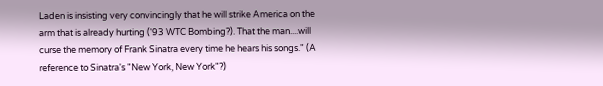Laden is insisting very convincingly that he will strike America on the arm that is already hurting ('93 WTC Bombing?). That the man....will curse the memory of Frank Sinatra every time he hears his songs." (A reference to Sinatra's "New York, New York"?)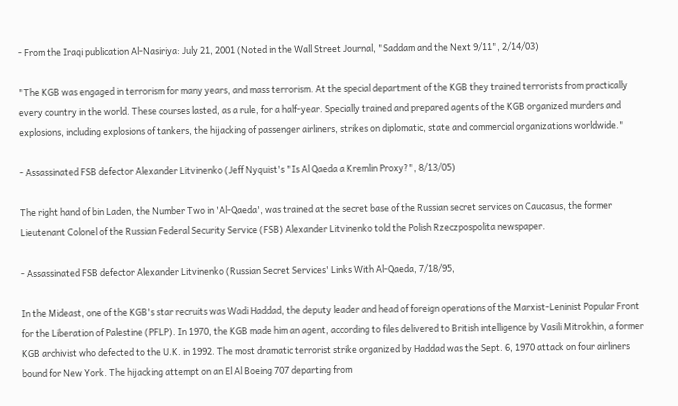- From the Iraqi publication Al-Nasiriya: July 21, 2001 (Noted in the Wall Street Journal, "Saddam and the Next 9/11", 2/14/03)

"The KGB was engaged in terrorism for many years, and mass terrorism. At the special department of the KGB they trained terrorists from practically every country in the world. These courses lasted, as a rule, for a half-year. Specially trained and prepared agents of the KGB organized murders and explosions, including explosions of tankers, the hijacking of passenger airliners, strikes on diplomatic, state and commercial organizations worldwide."

- Assassinated FSB defector Alexander Litvinenko (Jeff Nyquist's "Is Al Qaeda a Kremlin Proxy?", 8/13/05)

The right hand of bin Laden, the Number Two in 'Al-Qaeda', was trained at the secret base of the Russian secret services on Caucasus, the former Lieutenant Colonel of the Russian Federal Security Service (FSB) Alexander Litvinenko told the Polish Rzeczpospolita newspaper.

- Assassinated FSB defector Alexander Litvinenko (Russian Secret Services' Links With Al-Qaeda, 7/18/95,

In the Mideast, one of the KGB's star recruits was Wadi Haddad, the deputy leader and head of foreign operations of the Marxist-Leninist Popular Front for the Liberation of Palestine (PFLP). In 1970, the KGB made him an agent, according to files delivered to British intelligence by Vasili Mitrokhin, a former KGB archivist who defected to the U.K. in 1992. The most dramatic terrorist strike organized by Haddad was the Sept. 6, 1970 attack on four airliners bound for New York. The hijacking attempt on an El Al Boeing 707 departing from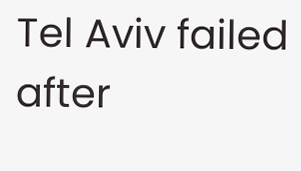Tel Aviv failed after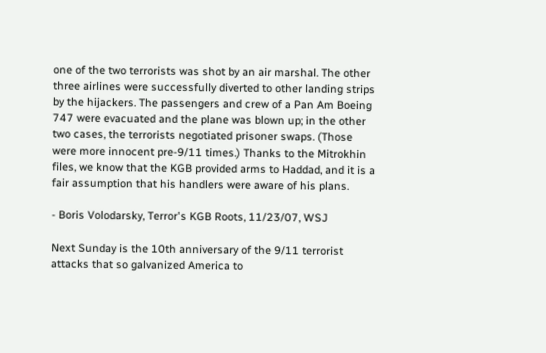one of the two terrorists was shot by an air marshal. The other three airlines were successfully diverted to other landing strips by the hijackers. The passengers and crew of a Pan Am Boeing 747 were evacuated and the plane was blown up; in the other two cases, the terrorists negotiated prisoner swaps. (Those were more innocent pre-9/11 times.) Thanks to the Mitrokhin files, we know that the KGB provided arms to Haddad, and it is a fair assumption that his handlers were aware of his plans.

- Boris Volodarsky, Terror's KGB Roots, 11/23/07, WSJ

Next Sunday is the 10th anniversary of the 9/11 terrorist attacks that so galvanized America to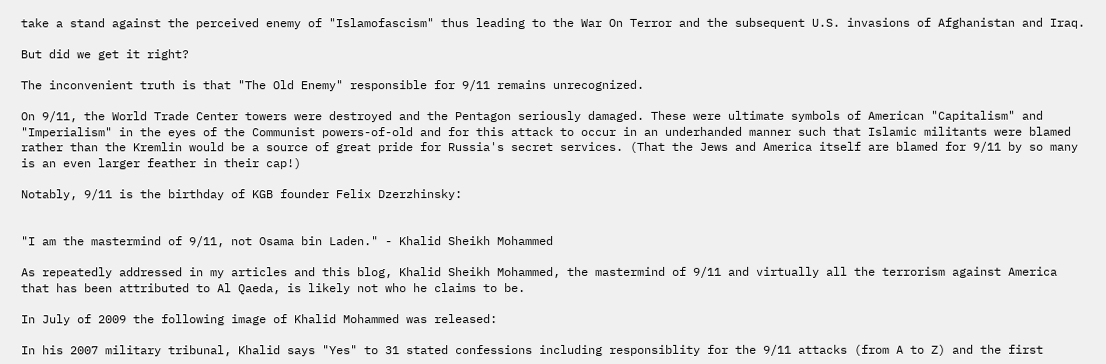take a stand against the perceived enemy of "Islamofascism" thus leading to the War On Terror and the subsequent U.S. invasions of Afghanistan and Iraq.

But did we get it right?

The inconvenient truth is that "The Old Enemy" responsible for 9/11 remains unrecognized.

On 9/11, the World Trade Center towers were destroyed and the Pentagon seriously damaged. These were ultimate symbols of American "Capitalism" and "Imperialism" in the eyes of the Communist powers-of-old and for this attack to occur in an underhanded manner such that Islamic militants were blamed rather than the Kremlin would be a source of great pride for Russia's secret services. (That the Jews and America itself are blamed for 9/11 by so many is an even larger feather in their cap!)

Notably, 9/11 is the birthday of KGB founder Felix Dzerzhinsky:


"I am the mastermind of 9/11, not Osama bin Laden." - Khalid Sheikh Mohammed

As repeatedly addressed in my articles and this blog, Khalid Sheikh Mohammed, the mastermind of 9/11 and virtually all the terrorism against America that has been attributed to Al Qaeda, is likely not who he claims to be.

In July of 2009 the following image of Khalid Mohammed was released:

In his 2007 military tribunal, Khalid says "Yes" to 31 stated confessions including responsiblity for the 9/11 attacks (from A to Z) and the first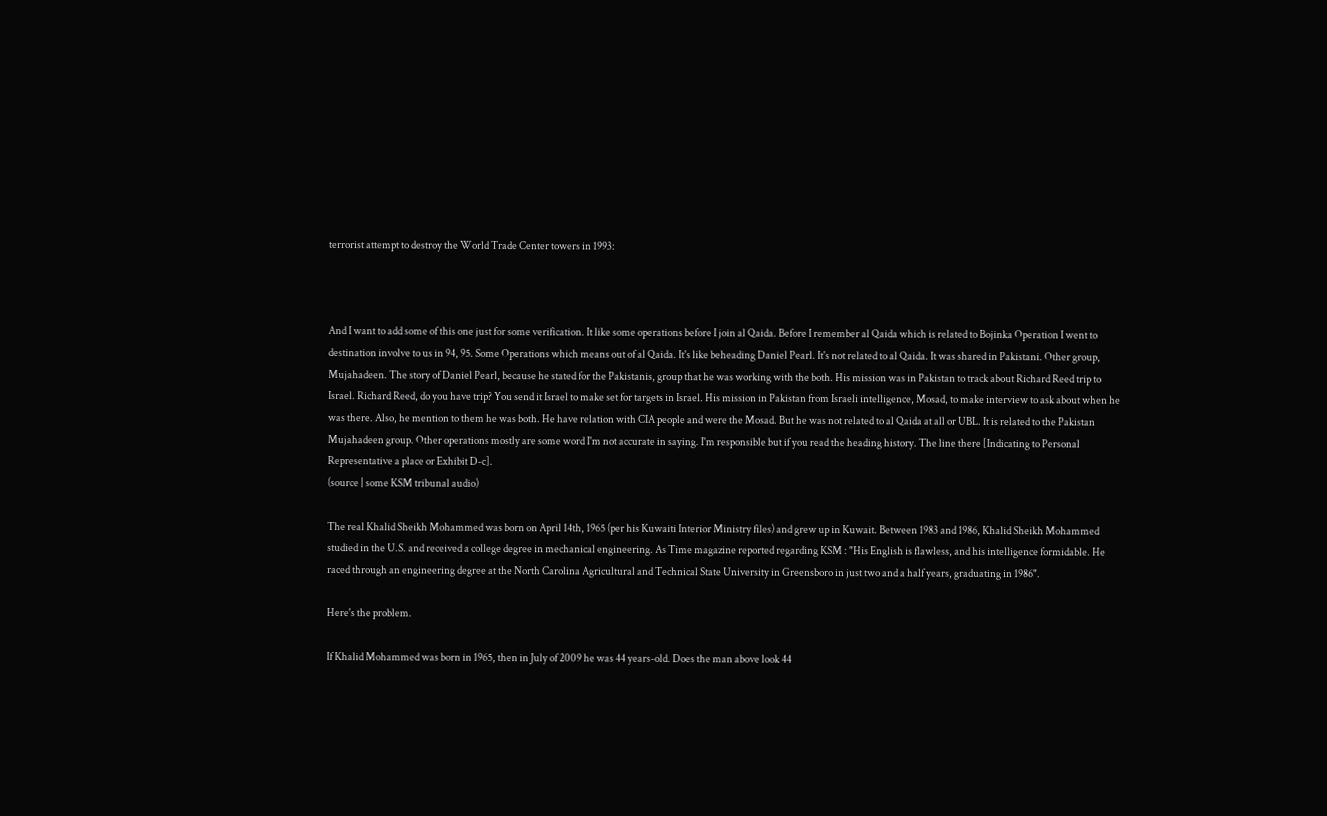terrorist attempt to destroy the World Trade Center towers in 1993:



And I want to add some of this one just for some verification. It like some operations before I join al Qaida. Before I remember al Qaida which is related to Bojinka Operation I went to destination involve to us in 94, 95. Some Operations which means out of al Qaida. It's like beheading Daniel Pearl. It's not related to al Qaida. It was shared in Pakistani. Other group, Mujahadeen. The story of Daniel Pearl, because he stated for the Pakistanis, group that he was working with the both. His mission was in Pakistan to track about Richard Reed trip to Israel. Richard Reed, do you have trip? You send it Israel to make set for targets in Israel. His mission in Pakistan from Israeli intelligence, Mosad, to make interview to ask about when he was there. Also, he mention to them he was both. He have relation with CIA people and were the Mosad. But he was not related to al Qaida at all or UBL. It is related to the Pakistan Mujahadeen group. Other operations mostly are some word I'm not accurate in saying. I'm responsible but if you read the heading history. The line there [Indicating to Personal Representative a place or Exhibit D-c].
(source | some KSM tribunal audio)

The real Khalid Sheikh Mohammed was born on April 14th, 1965 (per his Kuwaiti Interior Ministry files) and grew up in Kuwait. Between 1983 and 1986, Khalid Sheikh Mohammed studied in the U.S. and received a college degree in mechanical engineering. As Time magazine reported regarding KSM : "His English is flawless, and his intelligence formidable. He raced through an engineering degree at the North Carolina Agricultural and Technical State University in Greensboro in just two and a half years, graduating in 1986".

Here's the problem.

If Khalid Mohammed was born in 1965, then in July of 2009 he was 44 years-old. Does the man above look 44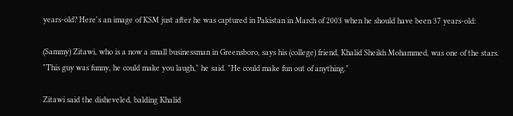years-old? Here's an image of KSM just after he was captured in Pakistan in March of 2003 when he should have been 37 years-old:

(Sammy) Zitawi, who is a now a small businessman in Greensboro, says his (college) friend, Khalid Sheikh Mohammed, was one of the stars. "This guy was funny, he could make you laugh," he said. "He could make fun out of anything."

Zitawi said the disheveled, balding Khalid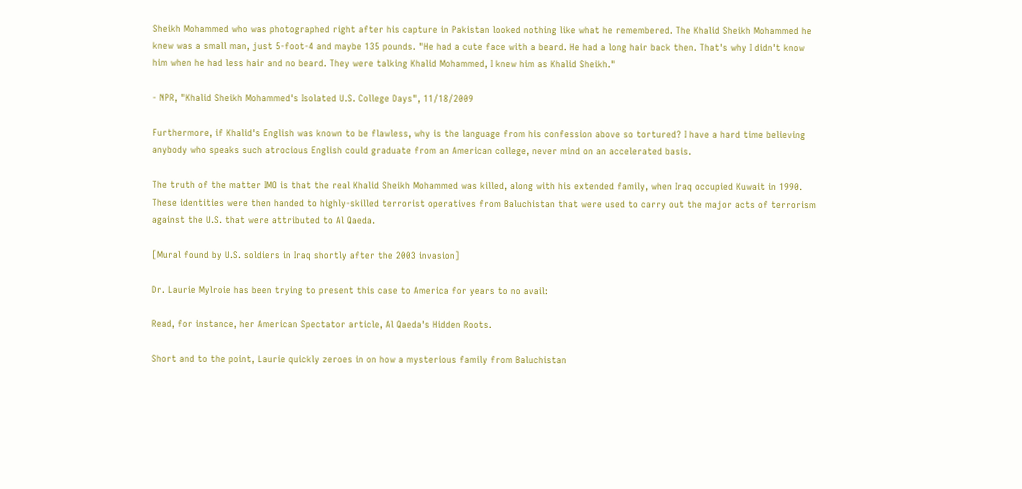Sheikh Mohammed who was photographed right after his capture in Pakistan looked nothing like what he remembered. The Khalid Sheikh Mohammed he knew was a small man, just 5-foot-4 and maybe 135 pounds. "He had a cute face with a beard. He had a long hair back then. That's why I didn't know him when he had less hair and no beard. They were talking Khalid Mohammed, I knew him as Khalid Sheikh."

- NPR, "Khalid Sheikh Mohammed's Isolated U.S. College Days", 11/18/2009

Furthermore, if Khalid's English was known to be flawless, why is the language from his confession above so tortured? I have a hard time believing anybody who speaks such atrocious English could graduate from an American college, never mind on an accelerated basis.

The truth of the matter IMO is that the real Khalid Sheikh Mohammed was killed, along with his extended family, when Iraq occupied Kuwait in 1990. These identities were then handed to highly-skilled terrorist operatives from Baluchistan that were used to carry out the major acts of terrorism against the U.S. that were attributed to Al Qaeda.

[Mural found by U.S. soldiers in Iraq shortly after the 2003 invasion]

Dr. Laurie Mylroie has been trying to present this case to America for years to no avail:

Read, for instance, her American Spectator article, Al Qaeda's Hidden Roots.

Short and to the point, Laurie quickly zeroes in on how a mysterious family from Baluchistan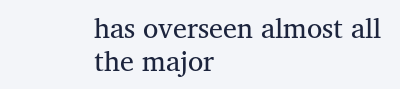has overseen almost all the major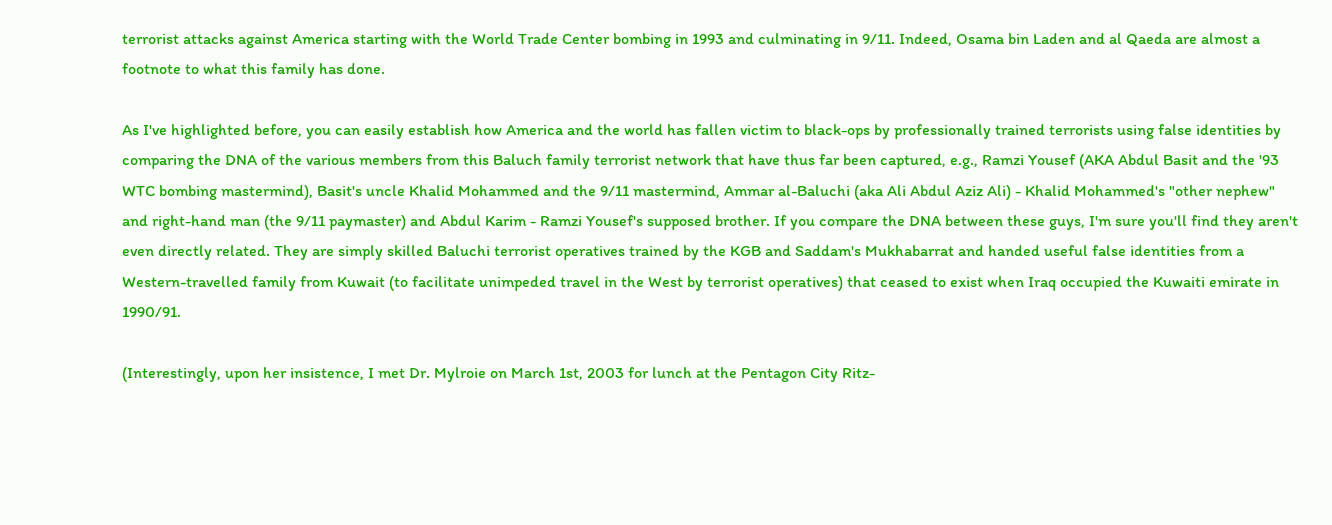terrorist attacks against America starting with the World Trade Center bombing in 1993 and culminating in 9/11. Indeed, Osama bin Laden and al Qaeda are almost a footnote to what this family has done.

As I've highlighted before, you can easily establish how America and the world has fallen victim to black-ops by professionally trained terrorists using false identities by comparing the DNA of the various members from this Baluch family terrorist network that have thus far been captured, e.g., Ramzi Yousef (AKA Abdul Basit and the '93 WTC bombing mastermind), Basit's uncle Khalid Mohammed and the 9/11 mastermind, Ammar al-Baluchi (aka Ali Abdul Aziz Ali) - Khalid Mohammed's "other nephew" and right-hand man (the 9/11 paymaster) and Abdul Karim - Ramzi Yousef's supposed brother. If you compare the DNA between these guys, I'm sure you'll find they aren't even directly related. They are simply skilled Baluchi terrorist operatives trained by the KGB and Saddam's Mukhabarrat and handed useful false identities from a Western-travelled family from Kuwait (to facilitate unimpeded travel in the West by terrorist operatives) that ceased to exist when Iraq occupied the Kuwaiti emirate in 1990/91.

(Interestingly, upon her insistence, I met Dr. Mylroie on March 1st, 2003 for lunch at the Pentagon City Ritz-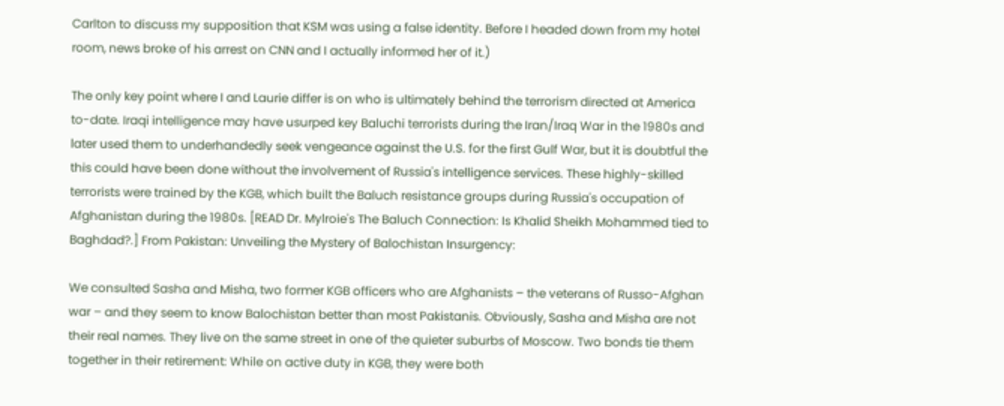Carlton to discuss my supposition that KSM was using a false identity. Before I headed down from my hotel room, news broke of his arrest on CNN and I actually informed her of it.)

The only key point where I and Laurie differ is on who is ultimately behind the terrorism directed at America to-date. Iraqi intelligence may have usurped key Baluchi terrorists during the Iran/Iraq War in the 1980s and later used them to underhandedly seek vengeance against the U.S. for the first Gulf War, but it is doubtful the this could have been done without the involvement of Russia's intelligence services. These highly-skilled terrorists were trained by the KGB, which built the Baluch resistance groups during Russia's occupation of Afghanistan during the 1980s. [READ Dr. Mylroie's The Baluch Connection: Is Khalid Sheikh Mohammed tied to Baghdad?.] From Pakistan: Unveiling the Mystery of Balochistan Insurgency:

We consulted Sasha and Misha, two former KGB officers who are Afghanists – the veterans of Russo-Afghan war – and they seem to know Balochistan better than most Pakistanis. Obviously, Sasha and Misha are not their real names. They live on the same street in one of the quieter suburbs of Moscow. Two bonds tie them together in their retirement: While on active duty in KGB, they were both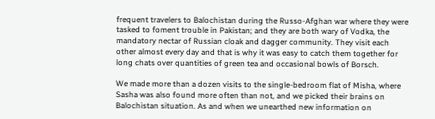frequent travelers to Balochistan during the Russo-Afghan war where they were tasked to foment trouble in Pakistan; and they are both wary of Vodka, the mandatory nectar of Russian cloak and dagger community. They visit each other almost every day and that is why it was easy to catch them together for long chats over quantities of green tea and occasional bowls of Borsch.

We made more than a dozen visits to the single-bedroom flat of Misha, where Sasha was also found more often than not, and we picked their brains on Balochistan situation. As and when we unearthed new information on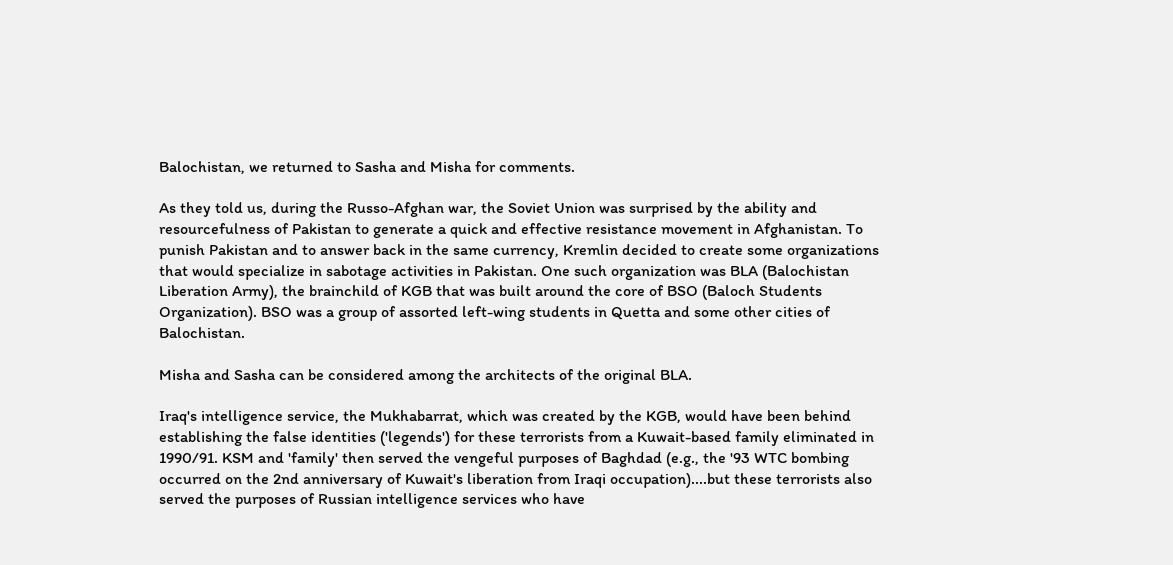Balochistan, we returned to Sasha and Misha for comments.

As they told us, during the Russo-Afghan war, the Soviet Union was surprised by the ability and resourcefulness of Pakistan to generate a quick and effective resistance movement in Afghanistan. To punish Pakistan and to answer back in the same currency, Kremlin decided to create some organizations that would specialize in sabotage activities in Pakistan. One such organization was BLA (Balochistan Liberation Army), the brainchild of KGB that was built around the core of BSO (Baloch Students Organization). BSO was a group of assorted left-wing students in Quetta and some other cities of Balochistan.

Misha and Sasha can be considered among the architects of the original BLA.

Iraq's intelligence service, the Mukhabarrat, which was created by the KGB, would have been behind establishing the false identities ('legends') for these terrorists from a Kuwait-based family eliminated in 1990/91. KSM and 'family' then served the vengeful purposes of Baghdad (e.g., the '93 WTC bombing occurred on the 2nd anniversary of Kuwait's liberation from Iraqi occupation)....but these terrorists also served the purposes of Russian intelligence services who have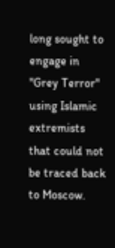long sought to engage in "Grey Terror" using Islamic extremists that could not be traced back to Moscow.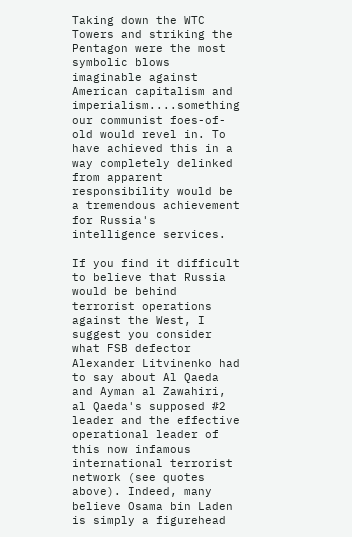Taking down the WTC Towers and striking the Pentagon were the most symbolic blows imaginable against American capitalism and imperialism....something our communist foes-of-old would revel in. To have achieved this in a way completely delinked from apparent responsibility would be a tremendous achievement for Russia's intelligence services.

If you find it difficult to believe that Russia would be behind terrorist operations against the West, I suggest you consider what FSB defector Alexander Litvinenko had to say about Al Qaeda and Ayman al Zawahiri, al Qaeda's supposed #2 leader and the effective operational leader of this now infamous international terrorist network (see quotes above). Indeed, many believe Osama bin Laden is simply a figurehead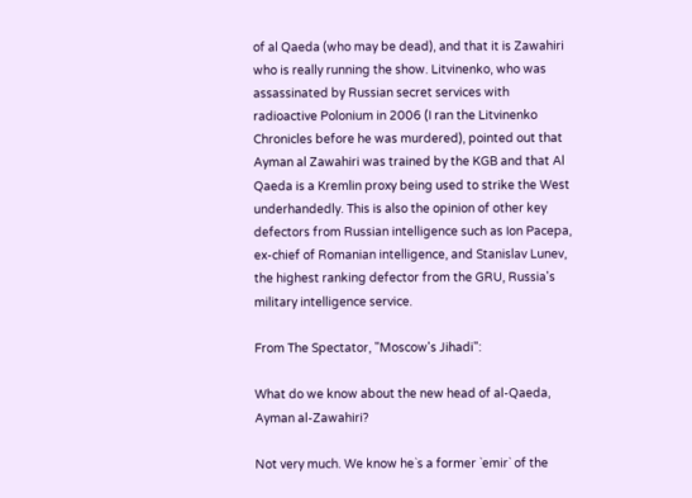of al Qaeda (who may be dead), and that it is Zawahiri who is really running the show. Litvinenko, who was assassinated by Russian secret services with radioactive Polonium in 2006 (I ran the Litvinenko Chronicles before he was murdered), pointed out that Ayman al Zawahiri was trained by the KGB and that Al Qaeda is a Kremlin proxy being used to strike the West underhandedly. This is also the opinion of other key defectors from Russian intelligence such as Ion Pacepa, ex-chief of Romanian intelligence, and Stanislav Lunev, the highest ranking defector from the GRU, Russia's military intelligence service.

From The Spectator, "Moscow's Jihadi":

What do we know about the new head of al-Qaeda, Ayman al-Zawahiri?

Not very much. We know he`s a former `emir` of the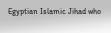Egyptian Islamic Jihad who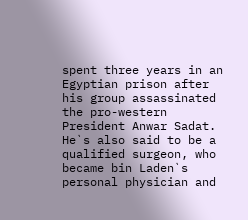spent three years in an Egyptian prison after his group assassinated the pro-western President Anwar Sadat. He`s also said to be a qualified surgeon, who became bin Laden`s personal physician and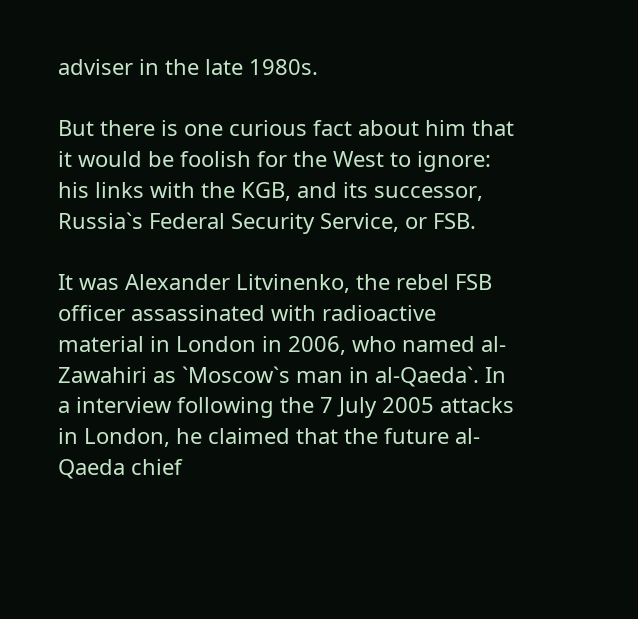adviser in the late 1980s.

But there is one curious fact about him that it would be foolish for the West to ignore: his links with the KGB, and its successor, Russia`s Federal Security Service, or FSB.

It was Alexander Litvinenko, the rebel FSB officer assassinated with radioactive material in London in 2006, who named al-Zawahiri as `Moscow`s man in al-Qaeda`. In a interview following the 7 July 2005 attacks in London, he claimed that the future al-Qaeda chief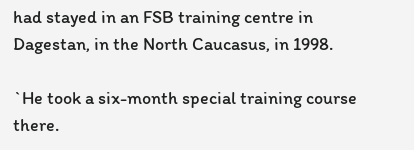had stayed in an FSB training centre in Dagestan, in the North Caucasus, in 1998.

`He took a six-month special training course there.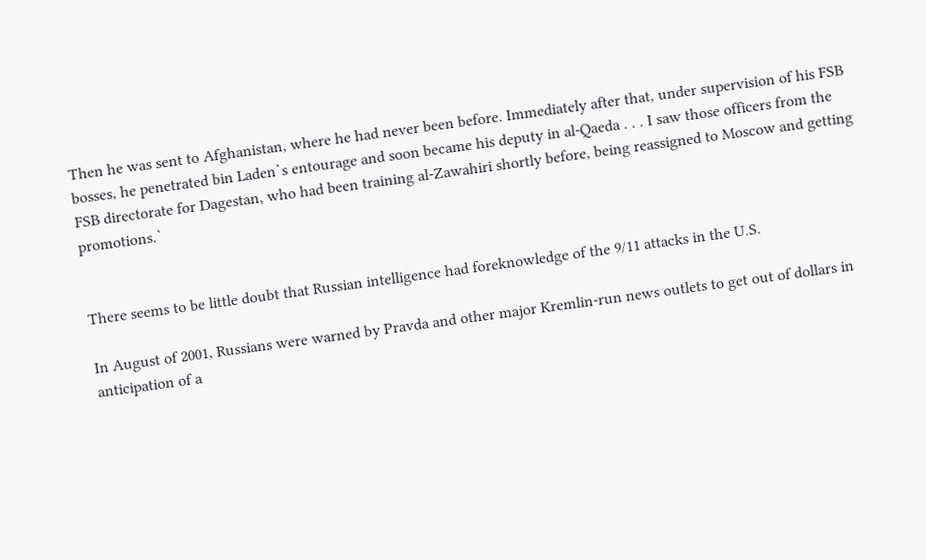Then he was sent to Afghanistan, where he had never been before. Immediately after that, under supervision of his FSB bosses, he penetrated bin Laden`s entourage and soon became his deputy in al-Qaeda . . . I saw those officers from the FSB directorate for Dagestan, who had been training al-Zawahiri shortly before, being reassigned to Moscow and getting promotions.`


There seems to be little doubt that Russian intelligence had foreknowledge of the 9/11 attacks in the U.S.

In August of 2001, Russians were warned by Pravda and other major Kremlin-run news outlets to get out of dollars in anticipation of a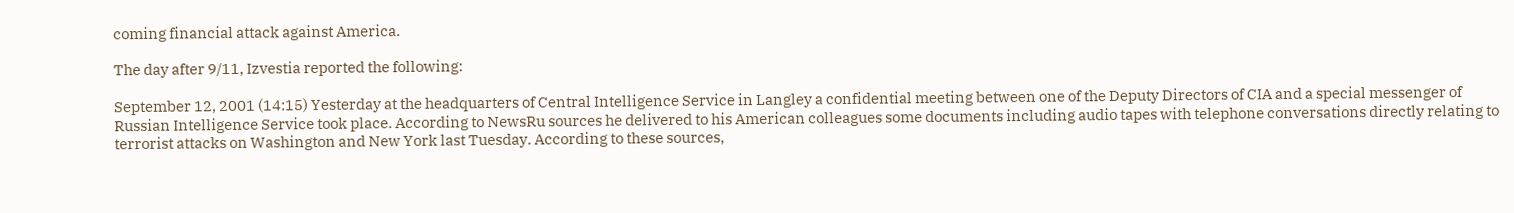coming financial attack against America.

The day after 9/11, Izvestia reported the following:

September 12, 2001 (14:15) Yesterday at the headquarters of Central Intelligence Service in Langley a confidential meeting between one of the Deputy Directors of CIA and a special messenger of Russian Intelligence Service took place. According to NewsRu sources he delivered to his American colleagues some documents including audio tapes with telephone conversations directly relating to terrorist attacks on Washington and New York last Tuesday. According to these sources,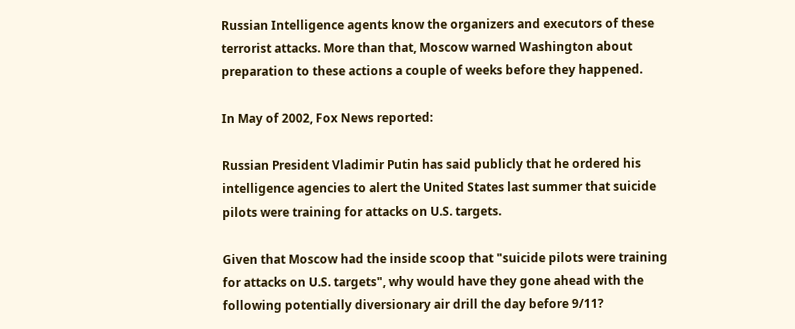Russian Intelligence agents know the organizers and executors of these terrorist attacks. More than that, Moscow warned Washington about preparation to these actions a couple of weeks before they happened.

In May of 2002, Fox News reported:

Russian President Vladimir Putin has said publicly that he ordered his intelligence agencies to alert the United States last summer that suicide pilots were training for attacks on U.S. targets.

Given that Moscow had the inside scoop that "suicide pilots were training for attacks on U.S. targets", why would have they gone ahead with the following potentially diversionary air drill the day before 9/11?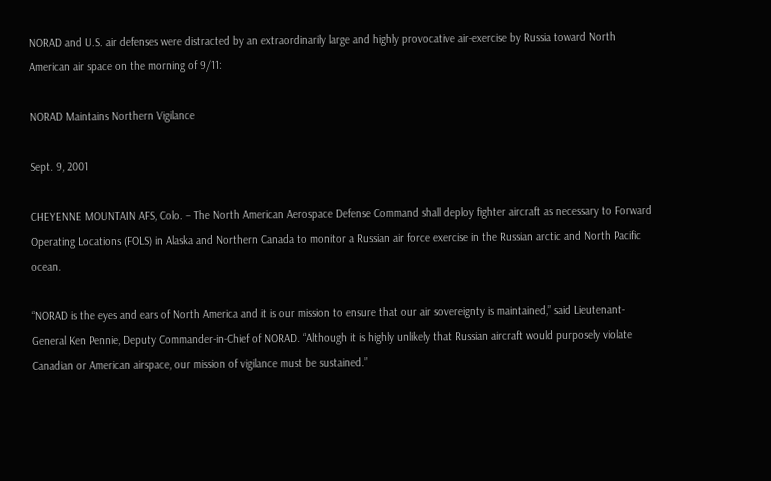NORAD and U.S. air defenses were distracted by an extraordinarily large and highly provocative air-exercise by Russia toward North American air space on the morning of 9/11:

NORAD Maintains Northern Vigilance

Sept. 9, 2001

CHEYENNE MOUNTAIN AFS, Colo. – The North American Aerospace Defense Command shall deploy fighter aircraft as necessary to Forward Operating Locations (FOLS) in Alaska and Northern Canada to monitor a Russian air force exercise in the Russian arctic and North Pacific ocean.

“NORAD is the eyes and ears of North America and it is our mission to ensure that our air sovereignty is maintained,” said Lieutenant-General Ken Pennie, Deputy Commander-in-Chief of NORAD. “Although it is highly unlikely that Russian aircraft would purposely violate Canadian or American airspace, our mission of vigilance must be sustained.”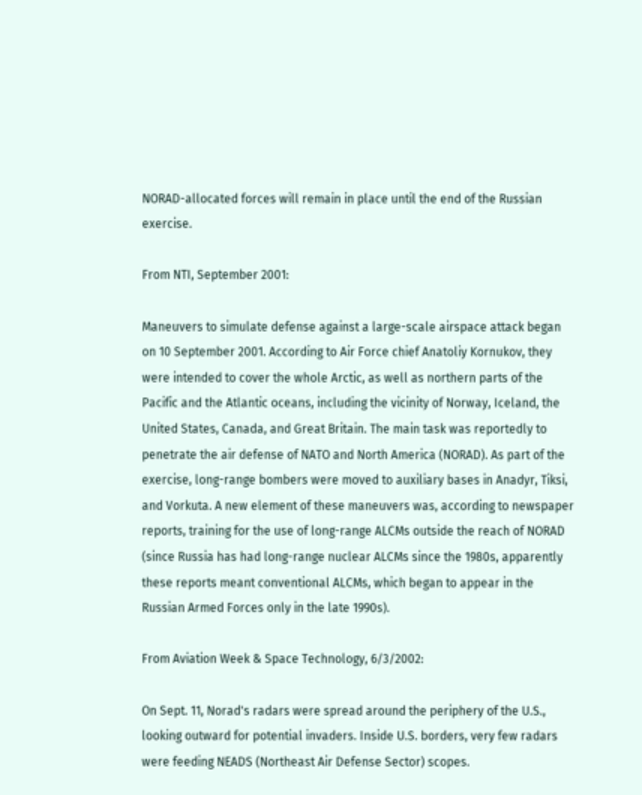NORAD-allocated forces will remain in place until the end of the Russian exercise.

From NTI, September 2001:

Maneuvers to simulate defense against a large-scale airspace attack began on 10 September 2001. According to Air Force chief Anatoliy Kornukov, they were intended to cover the whole Arctic, as well as northern parts of the Pacific and the Atlantic oceans, including the vicinity of Norway, Iceland, the United States, Canada, and Great Britain. The main task was reportedly to penetrate the air defense of NATO and North America (NORAD). As part of the exercise, long-range bombers were moved to auxiliary bases in Anadyr, Tiksi, and Vorkuta. A new element of these maneuvers was, according to newspaper reports, training for the use of long-range ALCMs outside the reach of NORAD (since Russia has had long-range nuclear ALCMs since the 1980s, apparently these reports meant conventional ALCMs, which began to appear in the Russian Armed Forces only in the late 1990s).

From Aviation Week & Space Technology, 6/3/2002:

On Sept. 11, Norad's radars were spread around the periphery of the U.S., looking outward for potential invaders. Inside U.S. borders, very few radars were feeding NEADS (Northeast Air Defense Sector) scopes.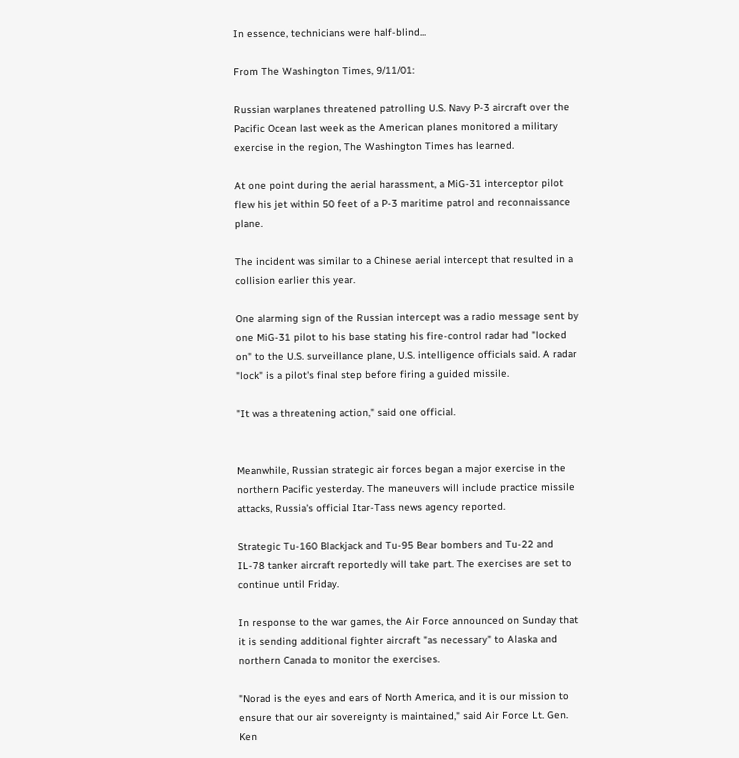In essence, technicians were half-blind...

From The Washington Times, 9/11/01:

Russian warplanes threatened patrolling U.S. Navy P-3 aircraft over the Pacific Ocean last week as the American planes monitored a military exercise in the region, The Washington Times has learned.

At one point during the aerial harassment, a MiG-31 interceptor pilot flew his jet within 50 feet of a P-3 maritime patrol and reconnaissance plane.

The incident was similar to a Chinese aerial intercept that resulted in a collision earlier this year.

One alarming sign of the Russian intercept was a radio message sent by one MiG-31 pilot to his base stating his fire-control radar had "locked on" to the U.S. surveillance plane, U.S. intelligence officials said. A radar "lock" is a pilot's final step before firing a guided missile.

"It was a threatening action," said one official.


Meanwhile, Russian strategic air forces began a major exercise in the northern Pacific yesterday. The maneuvers will include practice missile attacks, Russia's official Itar-Tass news agency reported.

Strategic Tu-160 Blackjack and Tu-95 Bear bombers and Tu-22 and IL-78 tanker aircraft reportedly will take part. The exercises are set to continue until Friday.

In response to the war games, the Air Force announced on Sunday that it is sending additional fighter aircraft "as necessary" to Alaska and northern Canada to monitor the exercises.

"Norad is the eyes and ears of North America, and it is our mission to ensure that our air sovereignty is maintained," said Air Force Lt. Gen. Ken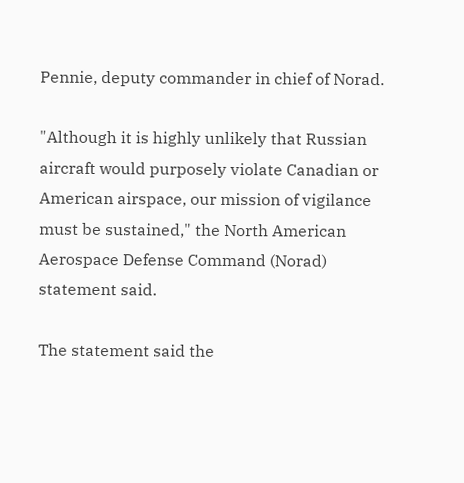Pennie, deputy commander in chief of Norad.

"Although it is highly unlikely that Russian aircraft would purposely violate Canadian or American airspace, our mission of vigilance must be sustained," the North American Aerospace Defense Command (Norad) statement said.

The statement said the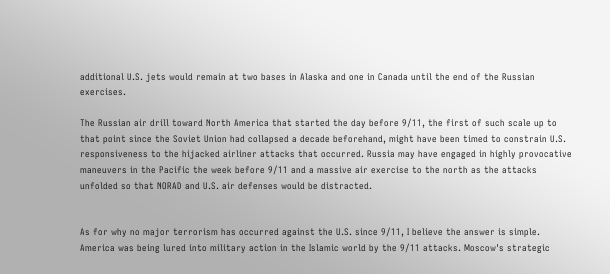additional U.S. jets would remain at two bases in Alaska and one in Canada until the end of the Russian exercises.

The Russian air drill toward North America that started the day before 9/11, the first of such scale up to that point since the Soviet Union had collapsed a decade beforehand, might have been timed to constrain U.S. responsiveness to the hijacked airliner attacks that occurred. Russia may have engaged in highly provocative maneuvers in the Pacific the week before 9/11 and a massive air exercise to the north as the attacks unfolded so that NORAD and U.S. air defenses would be distracted.


As for why no major terrorism has occurred against the U.S. since 9/11, I believe the answer is simple. America was being lured into military action in the Islamic world by the 9/11 attacks. Moscow's strategic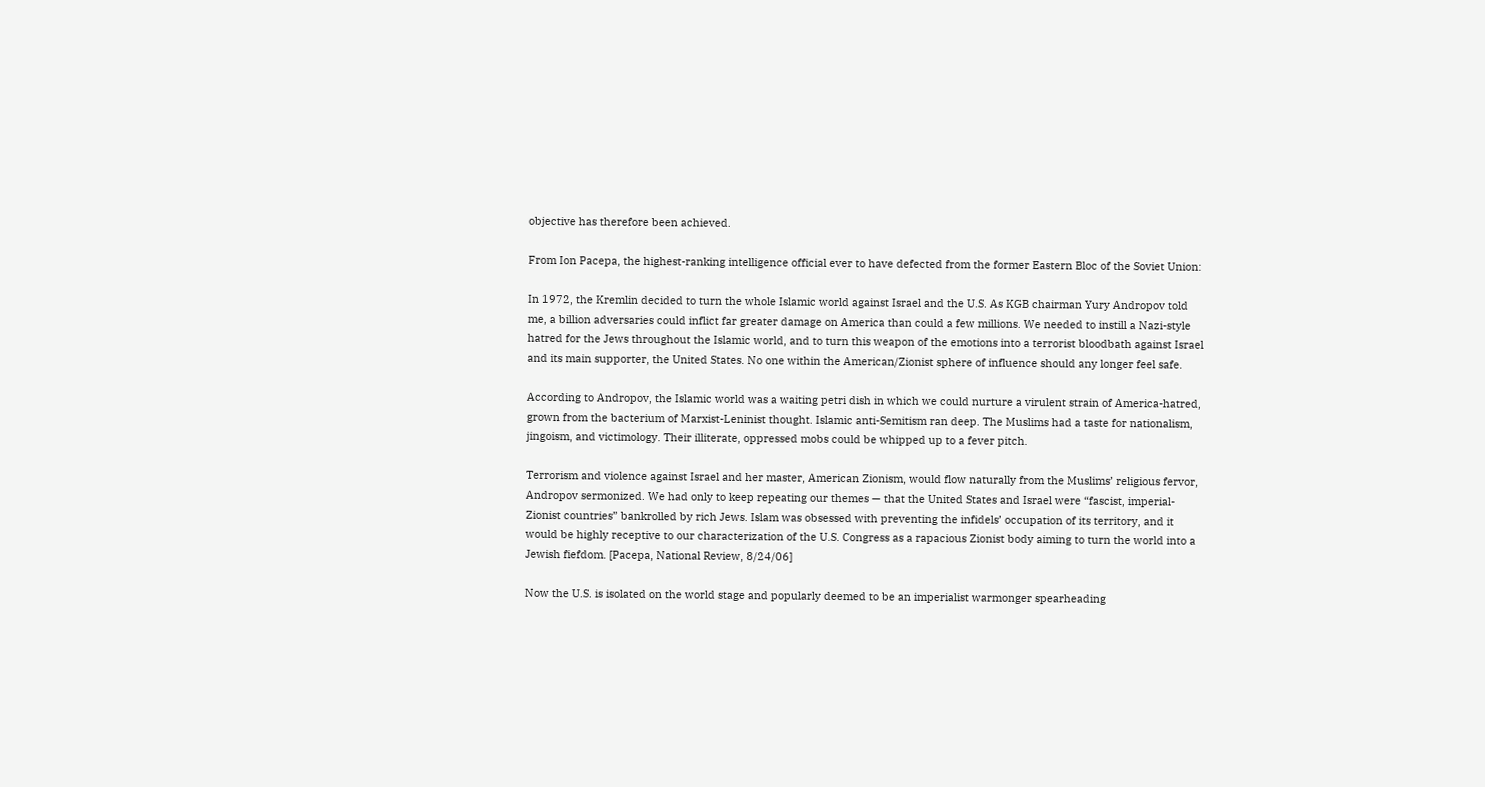objective has therefore been achieved.

From Ion Pacepa, the highest-ranking intelligence official ever to have defected from the former Eastern Bloc of the Soviet Union:

In 1972, the Kremlin decided to turn the whole Islamic world against Israel and the U.S. As KGB chairman Yury Andropov told me, a billion adversaries could inflict far greater damage on America than could a few millions. We needed to instill a Nazi-style hatred for the Jews throughout the Islamic world, and to turn this weapon of the emotions into a terrorist bloodbath against Israel and its main supporter, the United States. No one within the American/Zionist sphere of influence should any longer feel safe.

According to Andropov, the Islamic world was a waiting petri dish in which we could nurture a virulent strain of America-hatred, grown from the bacterium of Marxist-Leninist thought. Islamic anti-Semitism ran deep. The Muslims had a taste for nationalism, jingoism, and victimology. Their illiterate, oppressed mobs could be whipped up to a fever pitch.

Terrorism and violence against Israel and her master, American Zionism, would flow naturally from the Muslims’ religious fervor, Andropov sermonized. We had only to keep repeating our themes — that the United States and Israel were “fascist, imperial-Zionist countries” bankrolled by rich Jews. Islam was obsessed with preventing the infidels’ occupation of its territory, and it would be highly receptive to our characterization of the U.S. Congress as a rapacious Zionist body aiming to turn the world into a Jewish fiefdom. [Pacepa, National Review, 8/24/06]

Now the U.S. is isolated on the world stage and popularly deemed to be an imperialist warmonger spearheading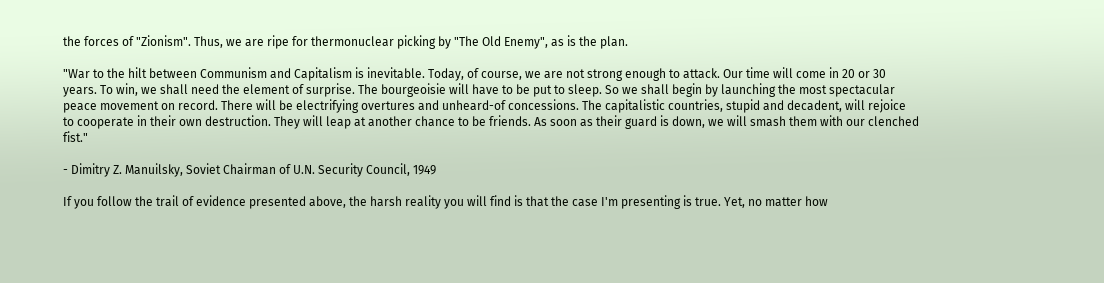the forces of "Zionism". Thus, we are ripe for thermonuclear picking by "The Old Enemy", as is the plan.

"War to the hilt between Communism and Capitalism is inevitable. Today, of course, we are not strong enough to attack. Our time will come in 20 or 30 years. To win, we shall need the element of surprise. The bourgeoisie will have to be put to sleep. So we shall begin by launching the most spectacular peace movement on record. There will be electrifying overtures and unheard-of concessions. The capitalistic countries, stupid and decadent, will rejoice to cooperate in their own destruction. They will leap at another chance to be friends. As soon as their guard is down, we will smash them with our clenched fist."

- Dimitry Z. Manuilsky, Soviet Chairman of U.N. Security Council, 1949

If you follow the trail of evidence presented above, the harsh reality you will find is that the case I'm presenting is true. Yet, no matter how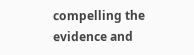compelling the evidence and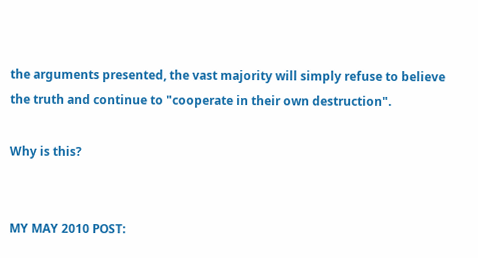the arguments presented, the vast majority will simply refuse to believe the truth and continue to "cooperate in their own destruction".

Why is this?


MY MAY 2010 POST: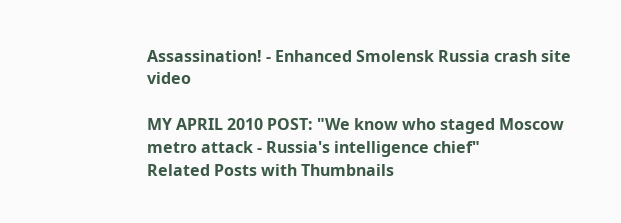Assassination! - Enhanced Smolensk Russia crash site video

MY APRIL 2010 POST: "We know who staged Moscow metro attack - Russia's intelligence chief"
Related Posts with Thumbnails